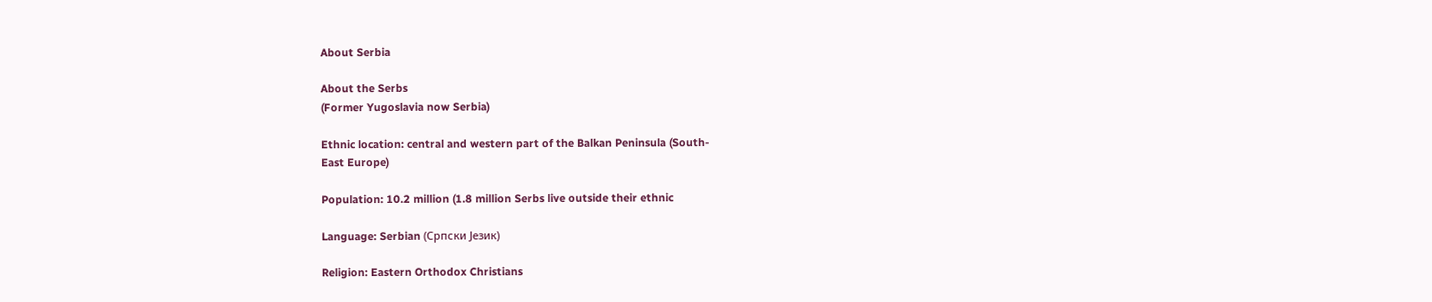About Serbia

About the Serbs
(Former Yugoslavia now Serbia)

Ethnic location: central and western part of the Balkan Peninsula (South-
East Europe)

Population: 10.2 million (1.8 million Serbs live outside their ethnic

Language: Serbian (Српски Језик)

Religion: Eastern Orthodox Christians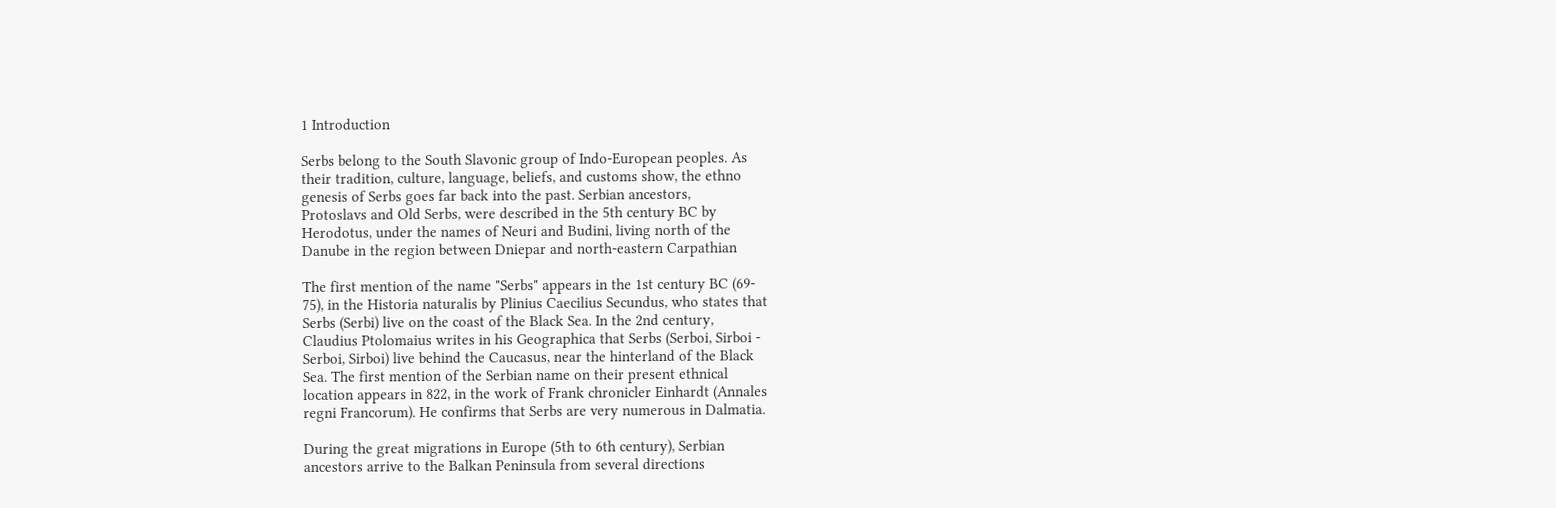1 Introduction

Serbs belong to the South Slavonic group of Indo-European peoples. As
their tradition, culture, language, beliefs, and customs show, the ethno
genesis of Serbs goes far back into the past. Serbian ancestors,
Protoslavs and Old Serbs, were described in the 5th century BC by
Herodotus, under the names of Neuri and Budini, living north of the
Danube in the region between Dniepar and north-eastern Carpathian

The first mention of the name "Serbs" appears in the 1st century BC (69-
75), in the Historia naturalis by Plinius Caecilius Secundus, who states that
Serbs (Serbi) live on the coast of the Black Sea. In the 2nd century,
Claudius Ptolomaius writes in his Geographica that Serbs (Serboi, Sirboi -
Serboi, Sirboi) live behind the Caucasus, near the hinterland of the Black
Sea. The first mention of the Serbian name on their present ethnical
location appears in 822, in the work of Frank chronicler Einhardt (Annales
regni Francorum). He confirms that Serbs are very numerous in Dalmatia.

During the great migrations in Europe (5th to 6th century), Serbian
ancestors arrive to the Balkan Peninsula from several directions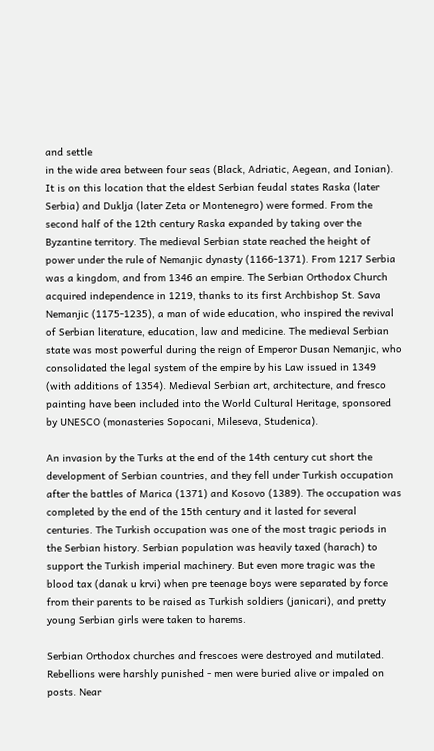and settle
in the wide area between four seas (Black, Adriatic, Aegean, and Ionian).
It is on this location that the eldest Serbian feudal states Raska (later
Serbia) and Duklja (later Zeta or Montenegro) were formed. From the
second half of the 12th century Raska expanded by taking over the
Byzantine territory. The medieval Serbian state reached the height of
power under the rule of Nemanjic dynasty (1166-1371). From 1217 Serbia
was a kingdom, and from 1346 an empire. The Serbian Orthodox Church
acquired independence in 1219, thanks to its first Archbishop St. Sava
Nemanjic (1175-1235), a man of wide education, who inspired the revival
of Serbian literature, education, law and medicine. The medieval Serbian
state was most powerful during the reign of Emperor Dusan Nemanjic, who
consolidated the legal system of the empire by his Law issued in 1349
(with additions of 1354). Medieval Serbian art, architecture, and fresco
painting have been included into the World Cultural Heritage, sponsored
by UNESCO (monasteries Sopocani, Mileseva, Studenica).

An invasion by the Turks at the end of the 14th century cut short the
development of Serbian countries, and they fell under Turkish occupation
after the battles of Marica (1371) and Kosovo (1389). The occupation was
completed by the end of the 15th century and it lasted for several
centuries. The Turkish occupation was one of the most tragic periods in
the Serbian history. Serbian population was heavily taxed (harach) to
support the Turkish imperial machinery. But even more tragic was the
blood tax (danak u krvi) when pre teenage boys were separated by force
from their parents to be raised as Turkish soldiers (janicari), and pretty
young Serbian girls were taken to harems.

Serbian Orthodox churches and frescoes were destroyed and mutilated.
Rebellions were harshly punished - men were buried alive or impaled on
posts. Near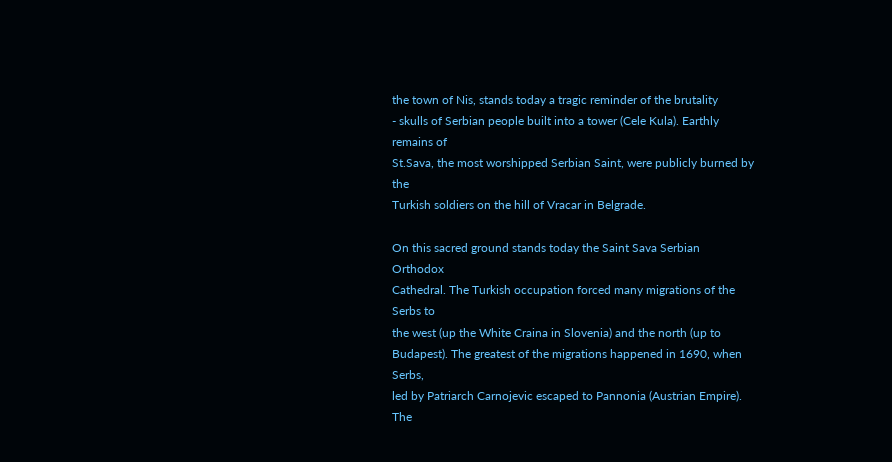the town of Nis, stands today a tragic reminder of the brutality
- skulls of Serbian people built into a tower (Cele Kula). Earthly remains of
St.Sava, the most worshipped Serbian Saint, were publicly burned by the
Turkish soldiers on the hill of Vracar in Belgrade.

On this sacred ground stands today the Saint Sava Serbian Orthodox
Cathedral. The Turkish occupation forced many migrations of the Serbs to
the west (up the White Craina in Slovenia) and the north (up to
Budapest). The greatest of the migrations happened in 1690, when Serbs,
led by Patriarch Carnojevic escaped to Pannonia (Austrian Empire). The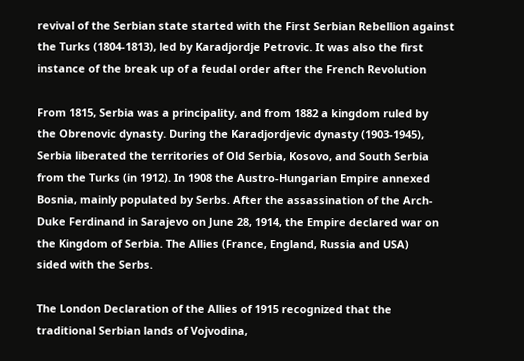revival of the Serbian state started with the First Serbian Rebellion against
the Turks (1804-1813), led by Karadjordje Petrovic. It was also the first
instance of the break up of a feudal order after the French Revolution

From 1815, Serbia was a principality, and from 1882 a kingdom ruled by
the Obrenovic dynasty. During the Karadjordjevic dynasty (1903-1945),
Serbia liberated the territories of Old Serbia, Kosovo, and South Serbia
from the Turks (in 1912). In 1908 the Austro-Hungarian Empire annexed
Bosnia, mainly populated by Serbs. After the assassination of the Arch-
Duke Ferdinand in Sarajevo on June 28, 1914, the Empire declared war on
the Kingdom of Serbia. The Allies (France, England, Russia and USA)
sided with the Serbs.

The London Declaration of the Allies of 1915 recognized that the
traditional Serbian lands of Vojvodina,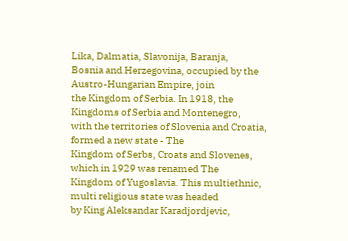Lika, Dalmatia, Slavonija, Baranja,
Bosnia and Herzegovina, occupied by the Austro-Hungarian Empire, join
the Kingdom of Serbia. In 1918, the Kingdoms of Serbia and Montenegro,
with the territories of Slovenia and Croatia, formed a new state - The
Kingdom of Serbs, Croats and Slovenes, which in 1929 was renamed The
Kingdom of Yugoslavia. This multiethnic, multi religious state was headed
by King Aleksandar Karadjordjevic,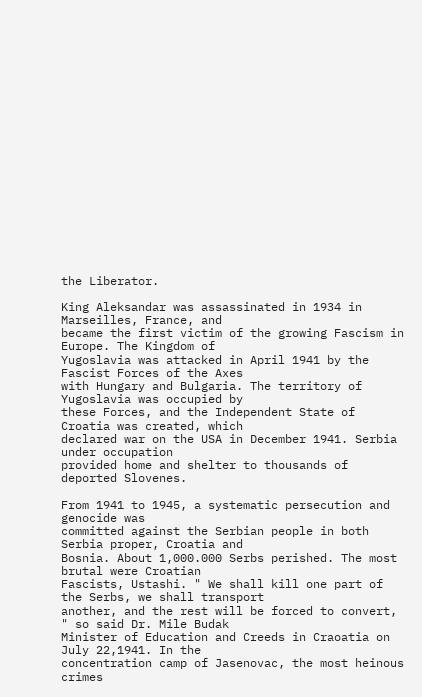the Liberator.

King Aleksandar was assassinated in 1934 in Marseilles, France, and
became the first victim of the growing Fascism in Europe. The Kingdom of
Yugoslavia was attacked in April 1941 by the Fascist Forces of the Axes
with Hungary and Bulgaria. The territory of Yugoslavia was occupied by
these Forces, and the Independent State of Croatia was created, which
declared war on the USA in December 1941. Serbia under occupation
provided home and shelter to thousands of deported Slovenes.

From 1941 to 1945, a systematic persecution and genocide was
committed against the Serbian people in both Serbia proper, Croatia and
Bosnia. About 1,000.000 Serbs perished. The most brutal were Croatian
Fascists, Ustashi. " We shall kill one part of the Serbs, we shall transport
another, and the rest will be forced to convert, " so said Dr. Mile Budak
Minister of Education and Creeds in Craoatia on July 22,1941. In the
concentration camp of Jasenovac, the most heinous crimes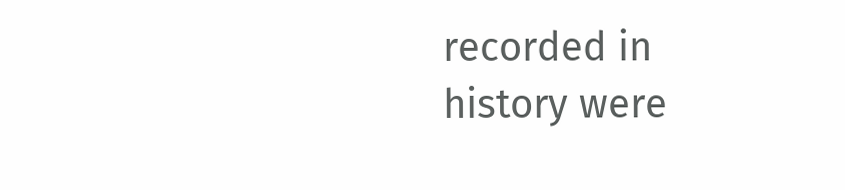recorded in
history were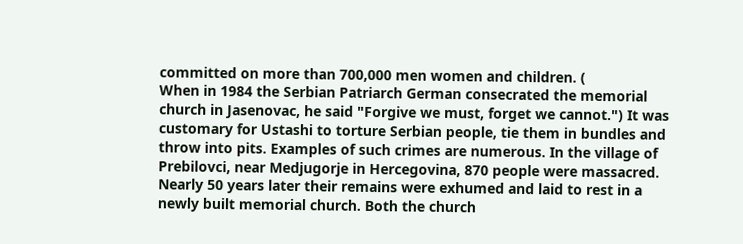committed on more than 700,000 men women and children. (
When in 1984 the Serbian Patriarch German consecrated the memorial
church in Jasenovac, he said "Forgive we must, forget we cannot.") It was
customary for Ustashi to torture Serbian people, tie them in bundles and
throw into pits. Examples of such crimes are numerous. In the village of
Prebilovci, near Medjugorje in Hercegovina, 870 people were massacred.
Nearly 50 years later their remains were exhumed and laid to rest in a
newly built memorial church. Both the church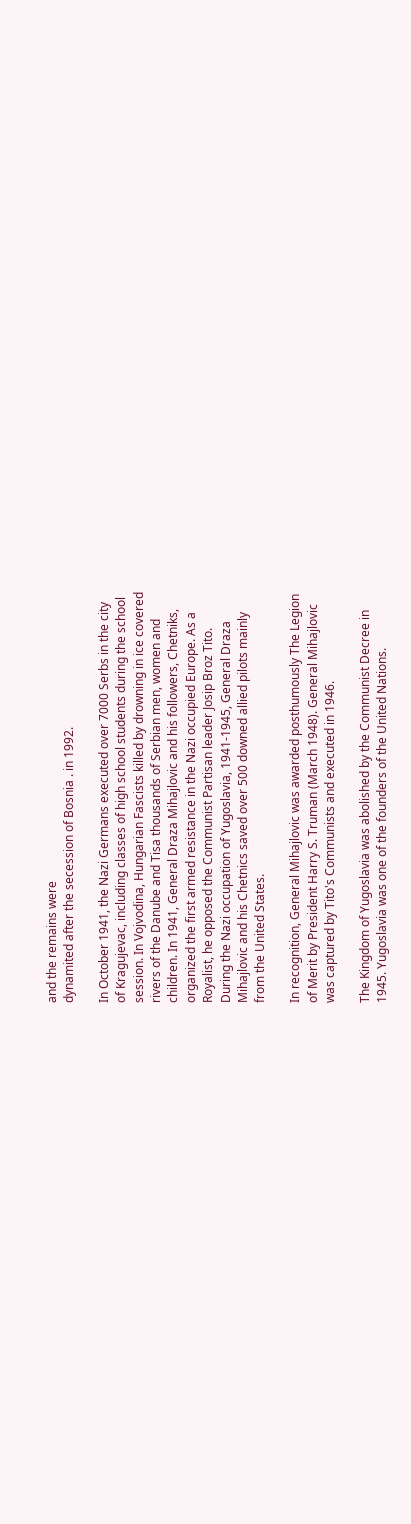and the remains were
dynamited after the secession of Bosnia . in 1992.

In October 1941, the Nazi Germans executed over 7000 Serbs in the city
of Kragujevac, including classes of high school students during the school
session. In Vojvodina, Hungarian Fascists killed by drowning in ice covered
rivers of the Danube and Tisa thousands of Serbian men, women and
children. In 1941, General Draza Mihajlovic and his followers, Chetniks,
organized the first armed resistance in the Nazi occupied Europe. As a
Royalist, he opposed the Communist Partisan leader Josip Broz Tito.
During the Nazi occupation of Yugoslavia, 1941-1945, General Draza
Mihajlovic and his Chetnics saved over 500 downed allied pilots mainly
from the United States.

In recognition, General Mihajlovic was awarded posthumously The Legion
of Merit by President Harry S. Truman (March 1948). General Mihajlovic
was captured by Tito's Communists and executed in 1946.

The Kingdom of Yugoslavia was abolished by the Communist Decree in
1945. Yugoslavia was one of the founders of the United Nations.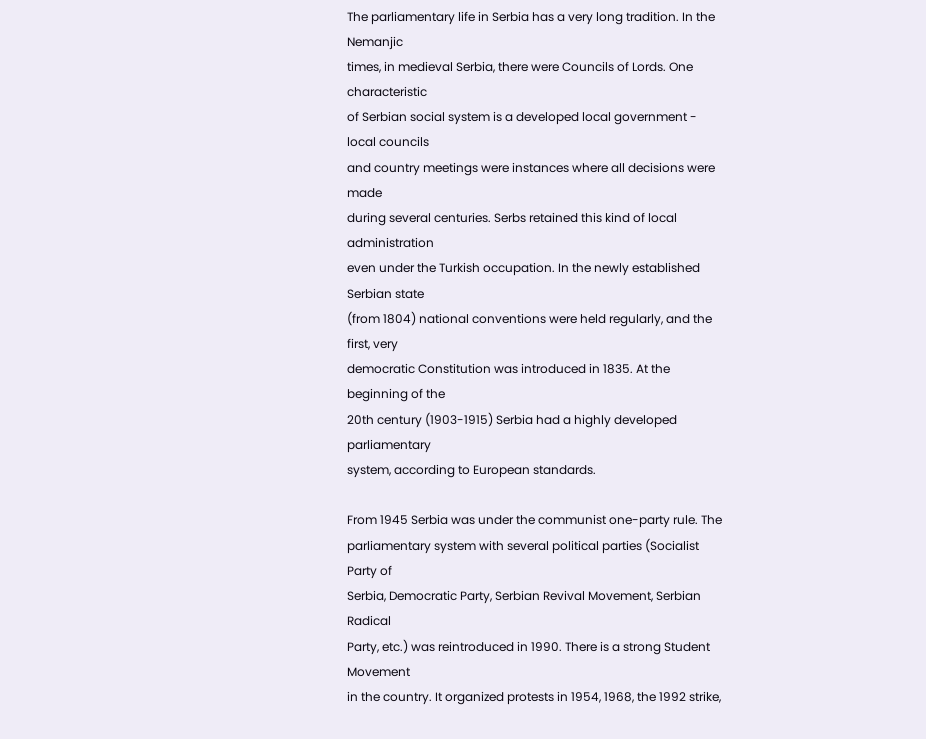The parliamentary life in Serbia has a very long tradition. In the Nemanjic
times, in medieval Serbia, there were Councils of Lords. One characteristic
of Serbian social system is a developed local government - local councils
and country meetings were instances where all decisions were made
during several centuries. Serbs retained this kind of local administration
even under the Turkish occupation. In the newly established Serbian state
(from 1804) national conventions were held regularly, and the first, very
democratic Constitution was introduced in 1835. At the beginning of the
20th century (1903-1915) Serbia had a highly developed parliamentary
system, according to European standards.

From 1945 Serbia was under the communist one-party rule. The
parliamentary system with several political parties (Socialist Party of
Serbia, Democratic Party, Serbian Revival Movement, Serbian Radical
Party, etc.) was reintroduced in 1990. There is a strong Student Movement
in the country. It organized protests in 1954, 1968, the 1992 strike,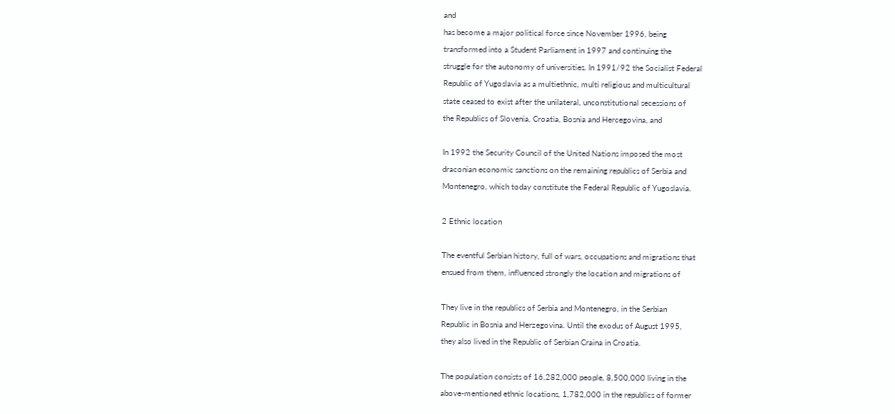and
has become a major political force since November 1996, being
transformed into a Student Parliament in 1997 and continuing the
struggle for the autonomy of universities. In 1991/92 the Socialist Federal
Republic of Yugoslavia as a multiethnic, multi religious and multicultural
state ceased to exist after the unilateral, unconstitutional secessions of
the Republics of Slovenia, Croatia, Bosnia and Hercegovina, and

In 1992 the Security Council of the United Nations imposed the most
draconian economic sanctions on the remaining republics of Serbia and
Montenegro, which today constitute the Federal Republic of Yugoslavia.

2 Ethnic location

The eventful Serbian history, full of wars, occupations and migrations that
ensued from them, influenced strongly the location and migrations of

They live in the republics of Serbia and Montenegro, in the Serbian
Republic in Bosnia and Herzegovina. Until the exodus of August 1995,
they also lived in the Republic of Serbian Craina in Croatia.

The population consists of 16,282,000 people, 8,500,000 living in the
above-mentioned ethnic locations, 1,782,000 in the republics of former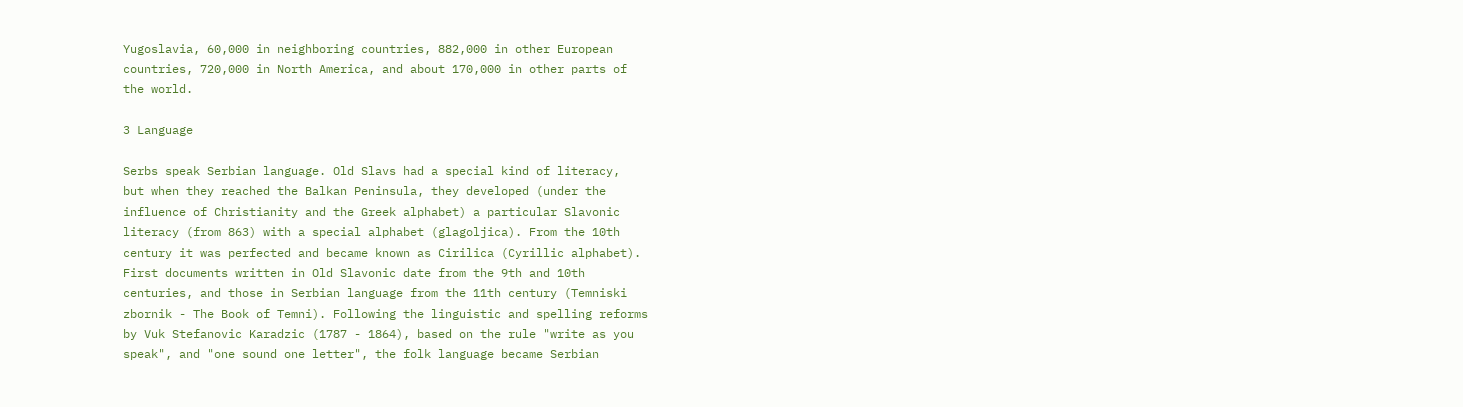Yugoslavia, 60,000 in neighboring countries, 882,000 in other European
countries, 720,000 in North America, and about 170,000 in other parts of
the world.

3 Language

Serbs speak Serbian language. Old Slavs had a special kind of literacy,
but when they reached the Balkan Peninsula, they developed (under the
influence of Christianity and the Greek alphabet) a particular Slavonic
literacy (from 863) with a special alphabet (glagoljica). From the 10th
century it was perfected and became known as Cirilica (Cyrillic alphabet).
First documents written in Old Slavonic date from the 9th and 10th
centuries, and those in Serbian language from the 11th century (Temniski
zbornik - The Book of Temni). Following the linguistic and spelling reforms
by Vuk Stefanovic Karadzic (1787 - 1864), based on the rule "write as you
speak", and "one sound one letter", the folk language became Serbian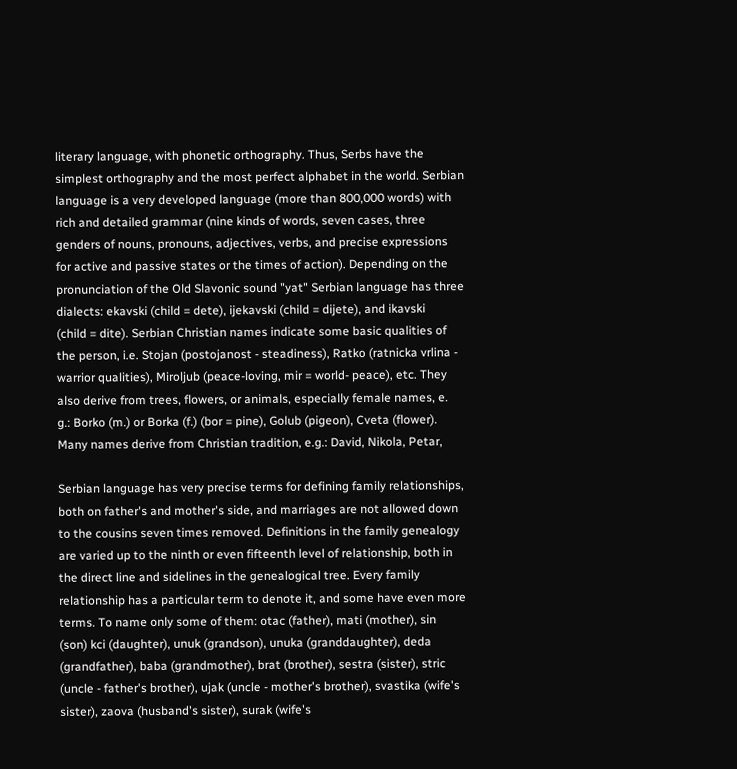literary language, with phonetic orthography. Thus, Serbs have the
simplest orthography and the most perfect alphabet in the world. Serbian
language is a very developed language (more than 800,000 words) with
rich and detailed grammar (nine kinds of words, seven cases, three
genders of nouns, pronouns, adjectives, verbs, and precise expressions
for active and passive states or the times of action). Depending on the
pronunciation of the Old Slavonic sound "yat" Serbian language has three
dialects: ekavski (child = dete), ijekavski (child = dijete), and ikavski
(child = dite). Serbian Christian names indicate some basic qualities of
the person, i.e. Stojan (postojanost - steadiness), Ratko (ratnicka vrlina -
warrior qualities), Miroljub (peace-loving, mir = world- peace), etc. They
also derive from trees, flowers, or animals, especially female names, e.
g.: Borko (m.) or Borka (f.) (bor = pine), Golub (pigeon), Cveta (flower).
Many names derive from Christian tradition, e.g.: David, Nikola, Petar,

Serbian language has very precise terms for defining family relationships,
both on father's and mother's side, and marriages are not allowed down
to the cousins seven times removed. Definitions in the family genealogy
are varied up to the ninth or even fifteenth level of relationship, both in
the direct line and sidelines in the genealogical tree. Every family
relationship has a particular term to denote it, and some have even more
terms. To name only some of them: otac (father), mati (mother), sin
(son) kci (daughter), unuk (grandson), unuka (granddaughter), deda
(grandfather), baba (grandmother), brat (brother), sestra (sister), stric
(uncle - father's brother), ujak (uncle - mother's brother), svastika (wife's
sister), zaova (husband's sister), surak (wife's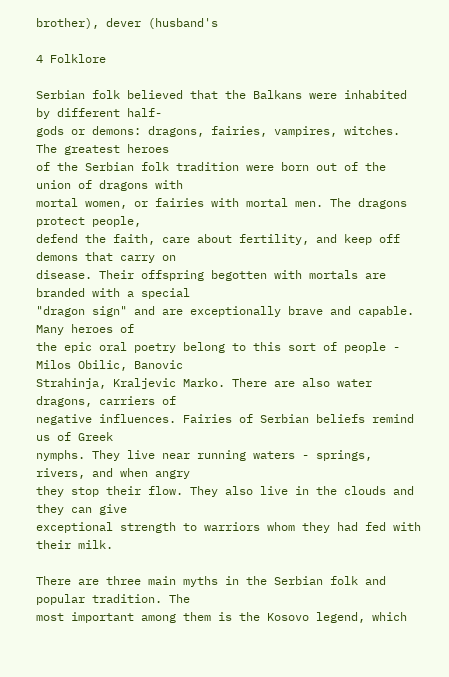brother), dever (husband's

4 Folklore

Serbian folk believed that the Balkans were inhabited by different half-
gods or demons: dragons, fairies, vampires, witches. The greatest heroes
of the Serbian folk tradition were born out of the union of dragons with
mortal women, or fairies with mortal men. The dragons protect people,
defend the faith, care about fertility, and keep off demons that carry on
disease. Their offspring begotten with mortals are branded with a special
"dragon sign" and are exceptionally brave and capable. Many heroes of
the epic oral poetry belong to this sort of people - Milos Obilic, Banovic
Strahinja, Kraljevic Marko. There are also water dragons, carriers of
negative influences. Fairies of Serbian beliefs remind us of Greek
nymphs. They live near running waters - springs, rivers, and when angry
they stop their flow. They also live in the clouds and they can give
exceptional strength to warriors whom they had fed with their milk.

There are three main myths in the Serbian folk and popular tradition. The
most important among them is the Kosovo legend, which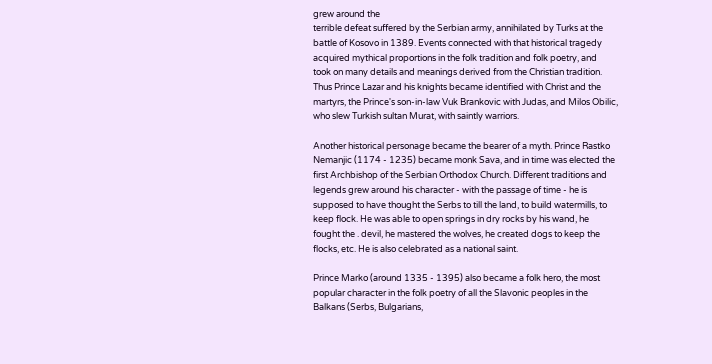grew around the
terrible defeat suffered by the Serbian army, annihilated by Turks at the
battle of Kosovo in 1389. Events connected with that historical tragedy
acquired mythical proportions in the folk tradition and folk poetry, and
took on many details and meanings derived from the Christian tradition.
Thus Prince Lazar and his knights became identified with Christ and the
martyrs, the Prince's son-in-law Vuk Brankovic with Judas, and Milos Obilic,
who slew Turkish sultan Murat, with saintly warriors.

Another historical personage became the bearer of a myth. Prince Rastko
Nemanjic (1174 - 1235) became monk Sava, and in time was elected the
first Archbishop of the Serbian Orthodox Church. Different traditions and
legends grew around his character - with the passage of time - he is
supposed to have thought the Serbs to till the land, to build watermills, to
keep flock. He was able to open springs in dry rocks by his wand, he
fought the . devil, he mastered the wolves, he created dogs to keep the
flocks, etc. He is also celebrated as a national saint.

Prince Marko (around 1335 - 1395) also became a folk hero, the most
popular character in the folk poetry of all the Slavonic peoples in the
Balkans (Serbs, Bulgarians,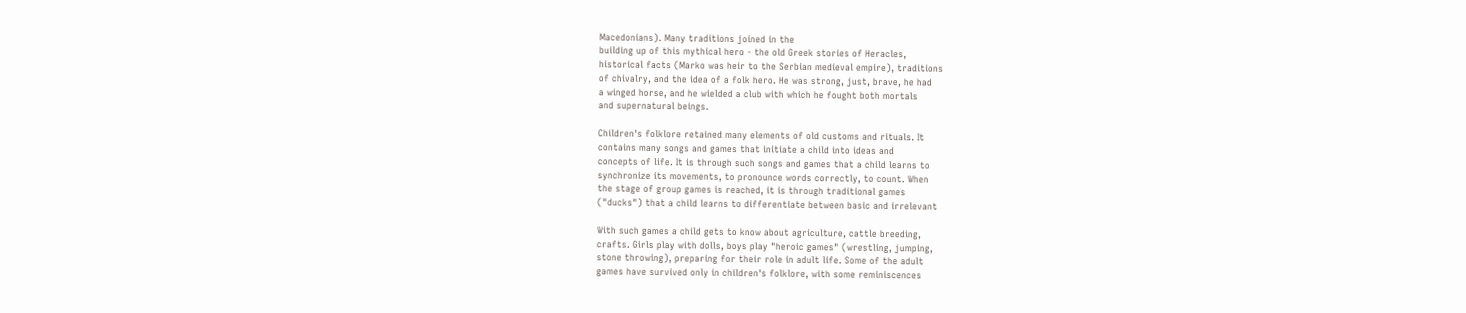Macedonians). Many traditions joined in the
building up of this mythical hero - the old Greek stories of Heracles,
historical facts (Marko was heir to the Serbian medieval empire), traditions
of chivalry, and the idea of a folk hero. He was strong, just, brave, he had
a winged horse, and he wielded a club with which he fought both mortals
and supernatural beings.

Children's folklore retained many elements of old customs and rituals. It
contains many songs and games that initiate a child into ideas and
concepts of life. It is through such songs and games that a child learns to
synchronize its movements, to pronounce words correctly, to count. When
the stage of group games is reached, it is through traditional games
("ducks") that a child learns to differentiate between basic and irrelevant

With such games a child gets to know about agriculture, cattle breeding,
crafts. Girls play with dolls, boys play "heroic games" (wrestling, jumping,
stone throwing), preparing for their role in adult life. Some of the adult
games have survived only in children's folklore, with some reminiscences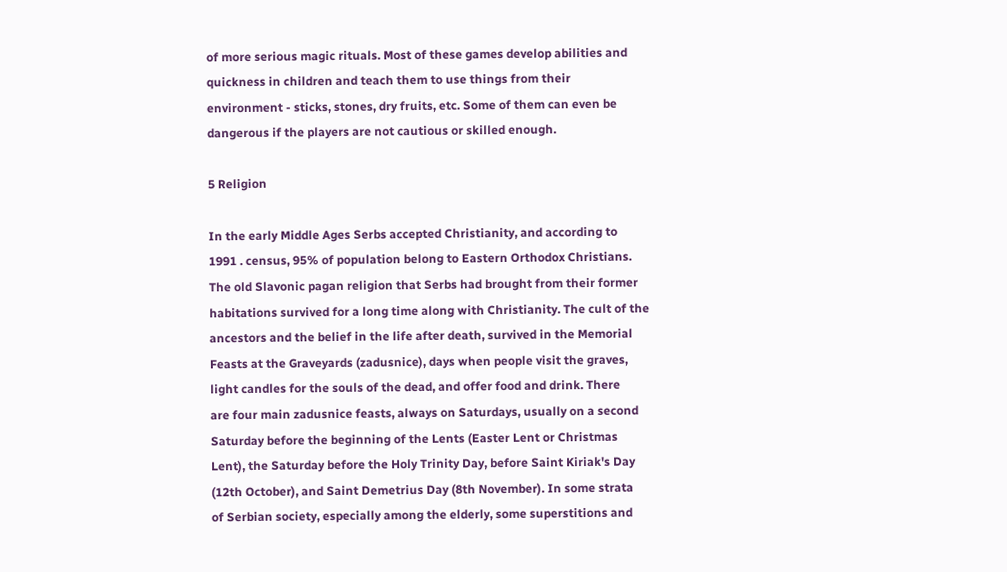of more serious magic rituals. Most of these games develop abilities and
quickness in children and teach them to use things from their
environment - sticks, stones, dry fruits, etc. Some of them can even be
dangerous if the players are not cautious or skilled enough.

5 Religion

In the early Middle Ages Serbs accepted Christianity, and according to
1991 . census, 95% of population belong to Eastern Orthodox Christians.
The old Slavonic pagan religion that Serbs had brought from their former
habitations survived for a long time along with Christianity. The cult of the
ancestors and the belief in the life after death, survived in the Memorial
Feasts at the Graveyards (zadusnice), days when people visit the graves,
light candles for the souls of the dead, and offer food and drink. There
are four main zadusnice feasts, always on Saturdays, usually on a second
Saturday before the beginning of the Lents (Easter Lent or Christmas
Lent), the Saturday before the Holy Trinity Day, before Saint Kiriak's Day
(12th October), and Saint Demetrius Day (8th November). In some strata
of Serbian society, especially among the elderly, some superstitions and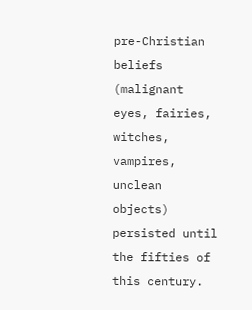pre-Christian beliefs (malignant eyes, fairies, witches, vampires, unclean
objects) persisted until the fifties of this century.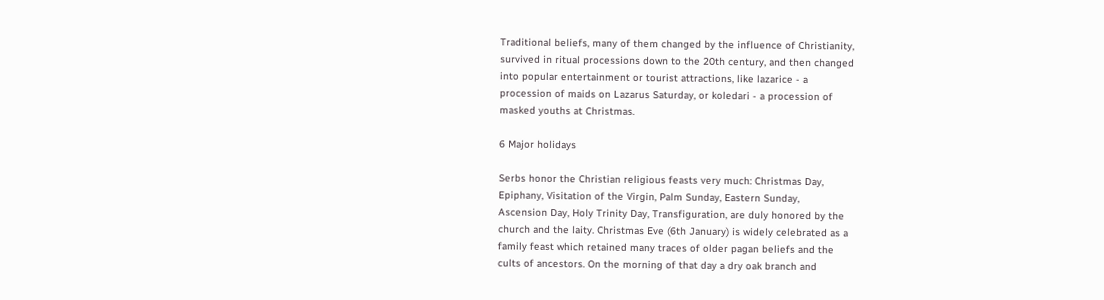Traditional beliefs, many of them changed by the influence of Christianity,
survived in ritual processions down to the 20th century, and then changed
into popular entertainment or tourist attractions, like lazarice - a
procession of maids on Lazarus Saturday, or koledari - a procession of
masked youths at Christmas.

6 Major holidays

Serbs honor the Christian religious feasts very much: Christmas Day,
Epiphany, Visitation of the Virgin, Palm Sunday, Eastern Sunday,
Ascension Day, Holy Trinity Day, Transfiguration, are duly honored by the
church and the laity. Christmas Eve (6th January) is widely celebrated as a
family feast which retained many traces of older pagan beliefs and the
cults of ancestors. On the morning of that day a dry oak branch and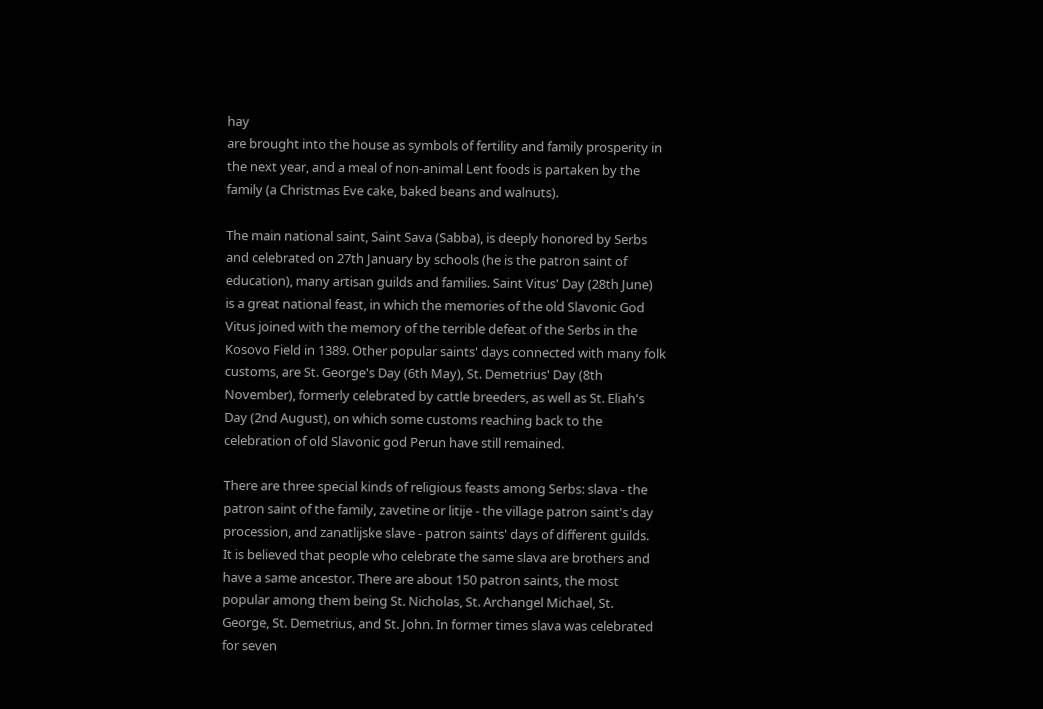hay
are brought into the house as symbols of fertility and family prosperity in
the next year, and a meal of non-animal Lent foods is partaken by the
family (a Christmas Eve cake, baked beans and walnuts).

The main national saint, Saint Sava (Sabba), is deeply honored by Serbs
and celebrated on 27th January by schools (he is the patron saint of
education), many artisan guilds and families. Saint Vitus' Day (28th June)
is a great national feast, in which the memories of the old Slavonic God
Vitus joined with the memory of the terrible defeat of the Serbs in the
Kosovo Field in 1389. Other popular saints' days connected with many folk
customs, are St. George's Day (6th May), St. Demetrius' Day (8th
November), formerly celebrated by cattle breeders, as well as St. Eliah's
Day (2nd August), on which some customs reaching back to the
celebration of old Slavonic god Perun have still remained.

There are three special kinds of religious feasts among Serbs: slava - the
patron saint of the family, zavetine or litije - the village patron saint's day
procession, and zanatlijske slave - patron saints' days of different guilds.
It is believed that people who celebrate the same slava are brothers and
have a same ancestor. There are about 150 patron saints, the most
popular among them being St. Nicholas, St. Archangel Michael, St.
George, St. Demetrius, and St. John. In former times slava was celebrated
for seven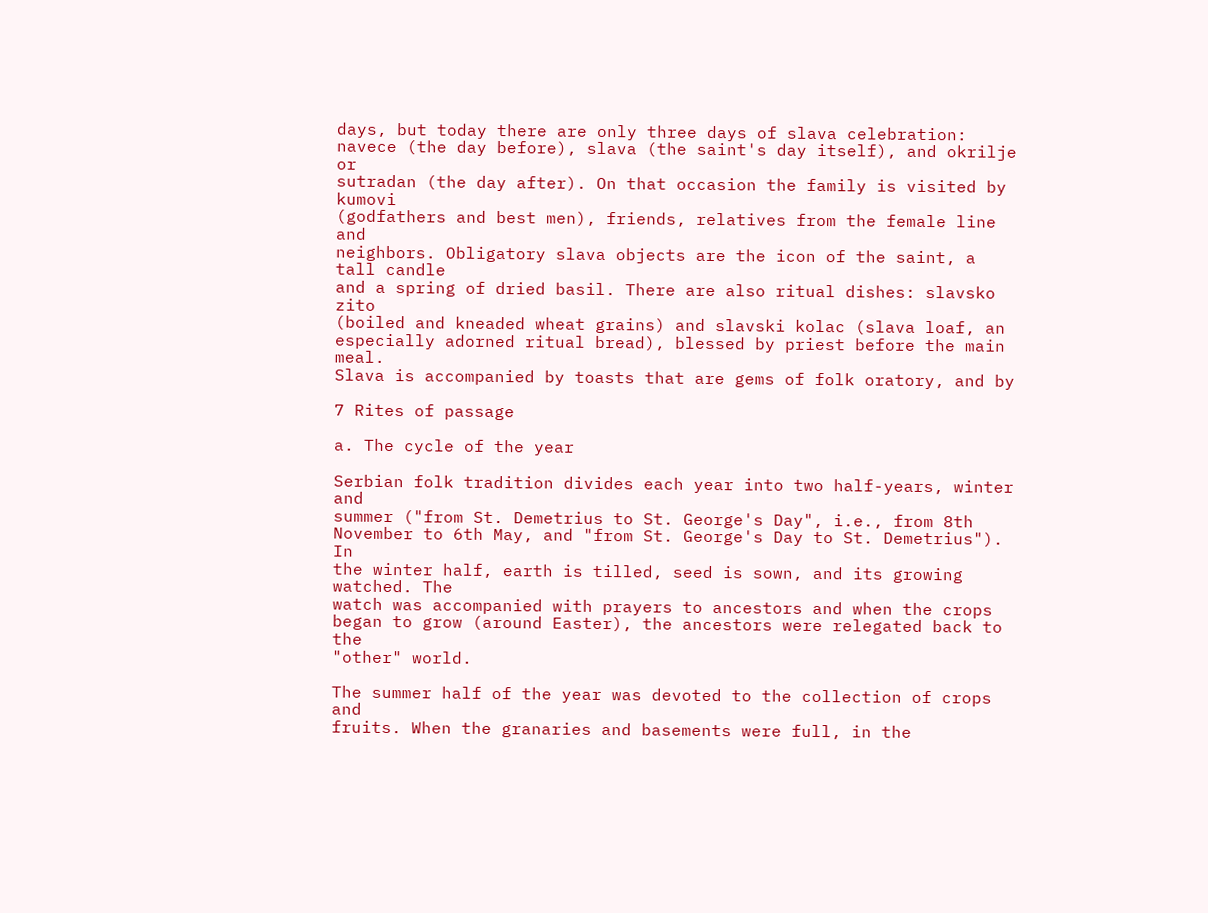days, but today there are only three days of slava celebration:
navece (the day before), slava (the saint's day itself), and okrilje or
sutradan (the day after). On that occasion the family is visited by kumovi
(godfathers and best men), friends, relatives from the female line and
neighbors. Obligatory slava objects are the icon of the saint, a tall candle
and a spring of dried basil. There are also ritual dishes: slavsko zito
(boiled and kneaded wheat grains) and slavski kolac (slava loaf, an
especially adorned ritual bread), blessed by priest before the main meal.
Slava is accompanied by toasts that are gems of folk oratory, and by

7 Rites of passage

a. The cycle of the year

Serbian folk tradition divides each year into two half-years, winter and
summer ("from St. Demetrius to St. George's Day", i.e., from 8th
November to 6th May, and "from St. George's Day to St. Demetrius"). In
the winter half, earth is tilled, seed is sown, and its growing watched. The
watch was accompanied with prayers to ancestors and when the crops
began to grow (around Easter), the ancestors were relegated back to the
"other" world.

The summer half of the year was devoted to the collection of crops and
fruits. When the granaries and basements were full, in the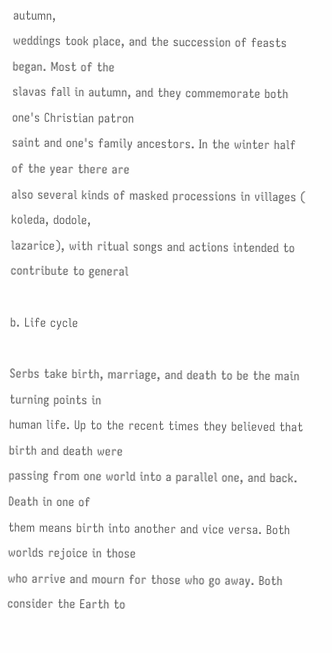autumn,
weddings took place, and the succession of feasts began. Most of the
slavas fall in autumn, and they commemorate both one's Christian patron
saint and one's family ancestors. In the winter half of the year there are
also several kinds of masked processions in villages ( koleda, dodole,
lazarice), with ritual songs and actions intended to contribute to general

b. Life cycle

Serbs take birth, marriage, and death to be the main turning points in
human life. Up to the recent times they believed that birth and death were
passing from one world into a parallel one, and back. Death in one of
them means birth into another and vice versa. Both worlds rejoice in those
who arrive and mourn for those who go away. Both consider the Earth to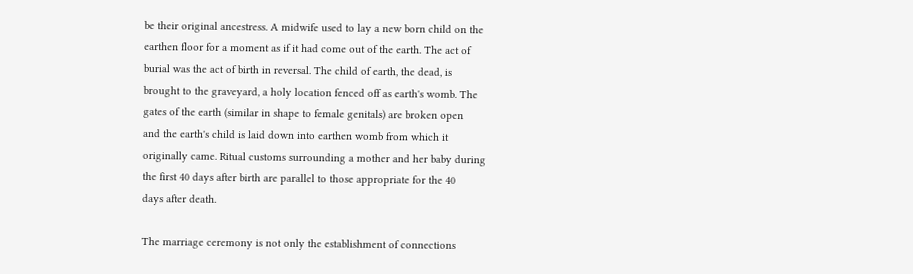be their original ancestress. A midwife used to lay a new born child on the
earthen floor for a moment as if it had come out of the earth. The act of
burial was the act of birth in reversal. The child of earth, the dead, is
brought to the graveyard, a holy location fenced off as earth's womb. The
gates of the earth (similar in shape to female genitals) are broken open
and the earth's child is laid down into earthen womb from which it
originally came. Ritual customs surrounding a mother and her baby during
the first 40 days after birth are parallel to those appropriate for the 40
days after death.

The marriage ceremony is not only the establishment of connections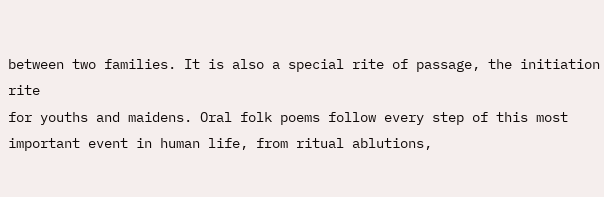between two families. It is also a special rite of passage, the initiation rite
for youths and maidens. Oral folk poems follow every step of this most
important event in human life, from ritual ablutions,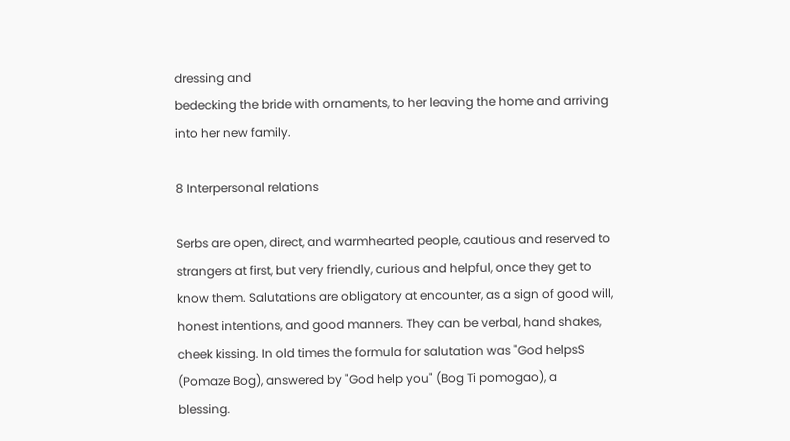dressing and
bedecking the bride with ornaments, to her leaving the home and arriving
into her new family.

8 Interpersonal relations

Serbs are open, direct, and warmhearted people, cautious and reserved to
strangers at first, but very friendly, curious and helpful, once they get to
know them. Salutations are obligatory at encounter, as a sign of good will,
honest intentions, and good manners. They can be verbal, hand shakes,
cheek kissing. In old times the formula for salutation was "God helpsS
(Pomaze Bog), answered by "God help you" (Bog Ti pomogao), a
blessing.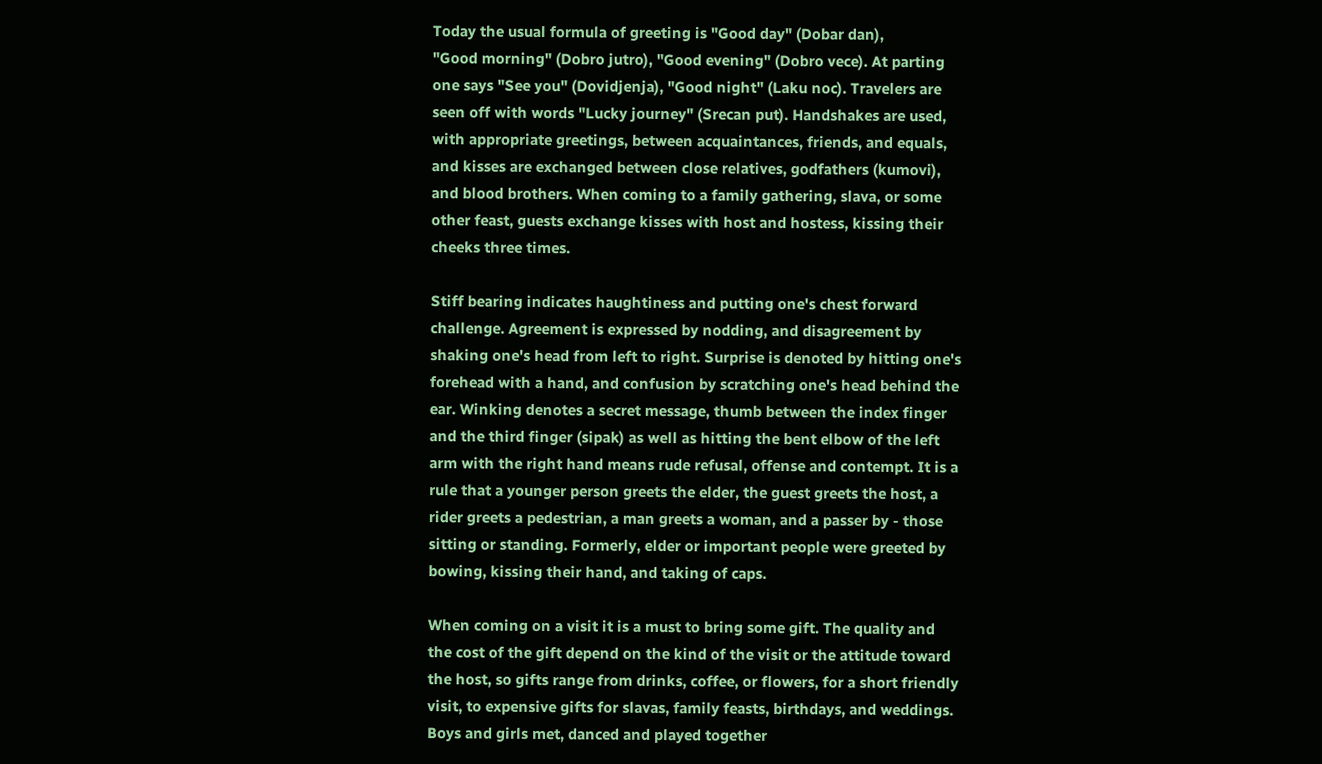Today the usual formula of greeting is "Good day" (Dobar dan),
"Good morning" (Dobro jutro), "Good evening" (Dobro vece). At parting
one says "See you" (Dovidjenja), "Good night" (Laku noc). Travelers are
seen off with words "Lucky journey" (Srecan put). Handshakes are used,
with appropriate greetings, between acquaintances, friends, and equals,
and kisses are exchanged between close relatives, godfathers (kumovi),
and blood brothers. When coming to a family gathering, slava, or some
other feast, guests exchange kisses with host and hostess, kissing their
cheeks three times.

Stiff bearing indicates haughtiness and putting one's chest forward
challenge. Agreement is expressed by nodding, and disagreement by
shaking one's head from left to right. Surprise is denoted by hitting one's
forehead with a hand, and confusion by scratching one's head behind the
ear. Winking denotes a secret message, thumb between the index finger
and the third finger (sipak) as well as hitting the bent elbow of the left
arm with the right hand means rude refusal, offense and contempt. It is a
rule that a younger person greets the elder, the guest greets the host, a
rider greets a pedestrian, a man greets a woman, and a passer by - those
sitting or standing. Formerly, elder or important people were greeted by
bowing, kissing their hand, and taking of caps.

When coming on a visit it is a must to bring some gift. The quality and
the cost of the gift depend on the kind of the visit or the attitude toward
the host, so gifts range from drinks, coffee, or flowers, for a short friendly
visit, to expensive gifts for slavas, family feasts, birthdays, and weddings.
Boys and girls met, danced and played together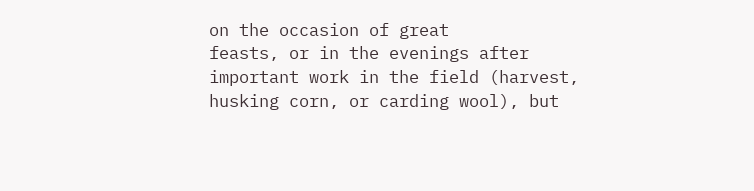on the occasion of great
feasts, or in the evenings after important work in the field (harvest,
husking corn, or carding wool), but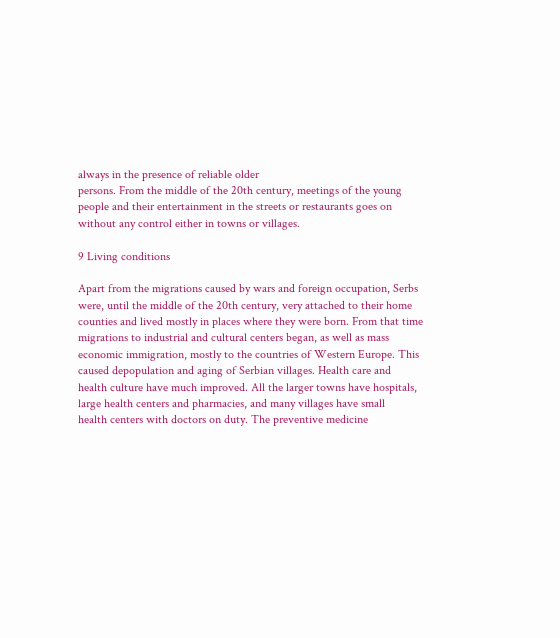always in the presence of reliable older
persons. From the middle of the 20th century, meetings of the young
people and their entertainment in the streets or restaurants goes on
without any control either in towns or villages.

9 Living conditions

Apart from the migrations caused by wars and foreign occupation, Serbs
were, until the middle of the 20th century, very attached to their home
counties and lived mostly in places where they were born. From that time
migrations to industrial and cultural centers began, as well as mass
economic immigration, mostly to the countries of Western Europe. This
caused depopulation and aging of Serbian villages. Health care and
health culture have much improved. All the larger towns have hospitals,
large health centers and pharmacies, and many villages have small
health centers with doctors on duty. The preventive medicine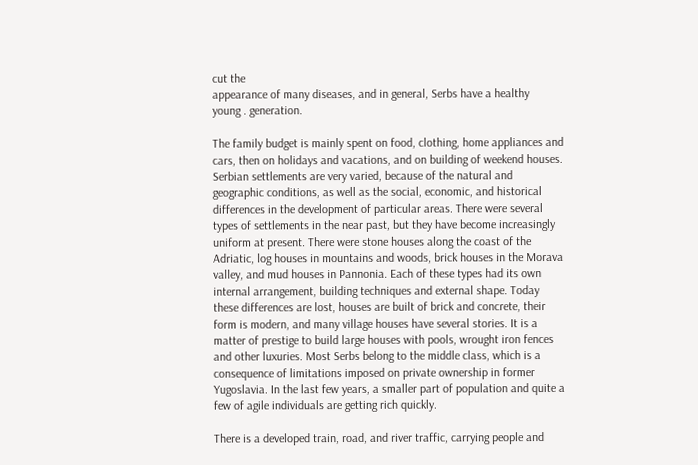cut the
appearance of many diseases, and in general, Serbs have a healthy
young . generation.

The family budget is mainly spent on food, clothing, home appliances and
cars, then on holidays and vacations, and on building of weekend houses.
Serbian settlements are very varied, because of the natural and
geographic conditions, as well as the social, economic, and historical
differences in the development of particular areas. There were several
types of settlements in the near past, but they have become increasingly
uniform at present. There were stone houses along the coast of the
Adriatic, log houses in mountains and woods, brick houses in the Morava
valley, and mud houses in Pannonia. Each of these types had its own
internal arrangement, building techniques and external shape. Today
these differences are lost, houses are built of brick and concrete, their
form is modern, and many village houses have several stories. It is a
matter of prestige to build large houses with pools, wrought iron fences
and other luxuries. Most Serbs belong to the middle class, which is a
consequence of limitations imposed on private ownership in former
Yugoslavia. In the last few years, a smaller part of population and quite a
few of agile individuals are getting rich quickly.

There is a developed train, road, and river traffic, carrying people and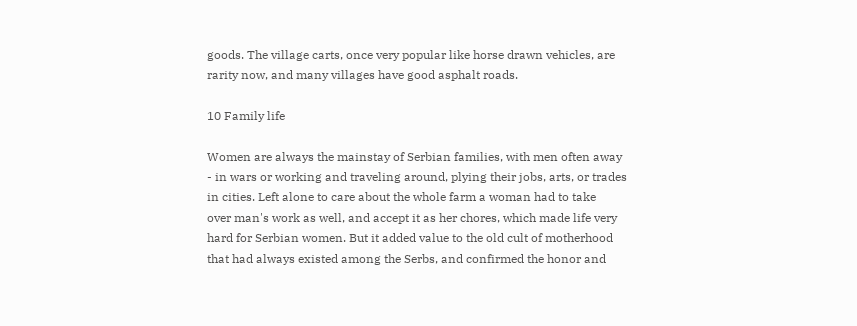goods. The village carts, once very popular like horse drawn vehicles, are
rarity now, and many villages have good asphalt roads.

10 Family life

Women are always the mainstay of Serbian families, with men often away
- in wars or working and traveling around, plying their jobs, arts, or trades
in cities. Left alone to care about the whole farm a woman had to take
over man's work as well, and accept it as her chores, which made life very
hard for Serbian women. But it added value to the old cult of motherhood
that had always existed among the Serbs, and confirmed the honor and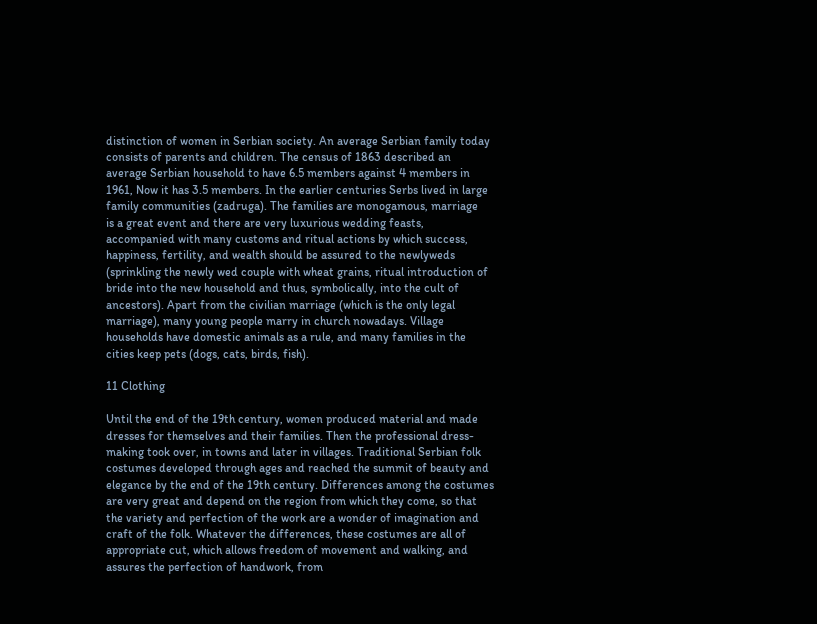distinction of women in Serbian society. An average Serbian family today
consists of parents and children. The census of 1863 described an
average Serbian household to have 6.5 members against 4 members in
1961, Now it has 3.5 members. In the earlier centuries Serbs lived in large
family communities (zadruga). The families are monogamous, marriage
is a great event and there are very luxurious wedding feasts,
accompanied with many customs and ritual actions by which success,
happiness, fertility, and wealth should be assured to the newlyweds
(sprinkling the newly wed couple with wheat grains, ritual introduction of
bride into the new household and thus, symbolically, into the cult of
ancestors). Apart from the civilian marriage (which is the only legal
marriage), many young people marry in church nowadays. Village
households have domestic animals as a rule, and many families in the
cities keep pets (dogs, cats, birds, fish).

11 Clothing

Until the end of the 19th century, women produced material and made
dresses for themselves and their families. Then the professional dress-
making took over, in towns and later in villages. Traditional Serbian folk
costumes developed through ages and reached the summit of beauty and
elegance by the end of the 19th century. Differences among the costumes
are very great and depend on the region from which they come, so that
the variety and perfection of the work are a wonder of imagination and
craft of the folk. Whatever the differences, these costumes are all of
appropriate cut, which allows freedom of movement and walking, and
assures the perfection of handwork, from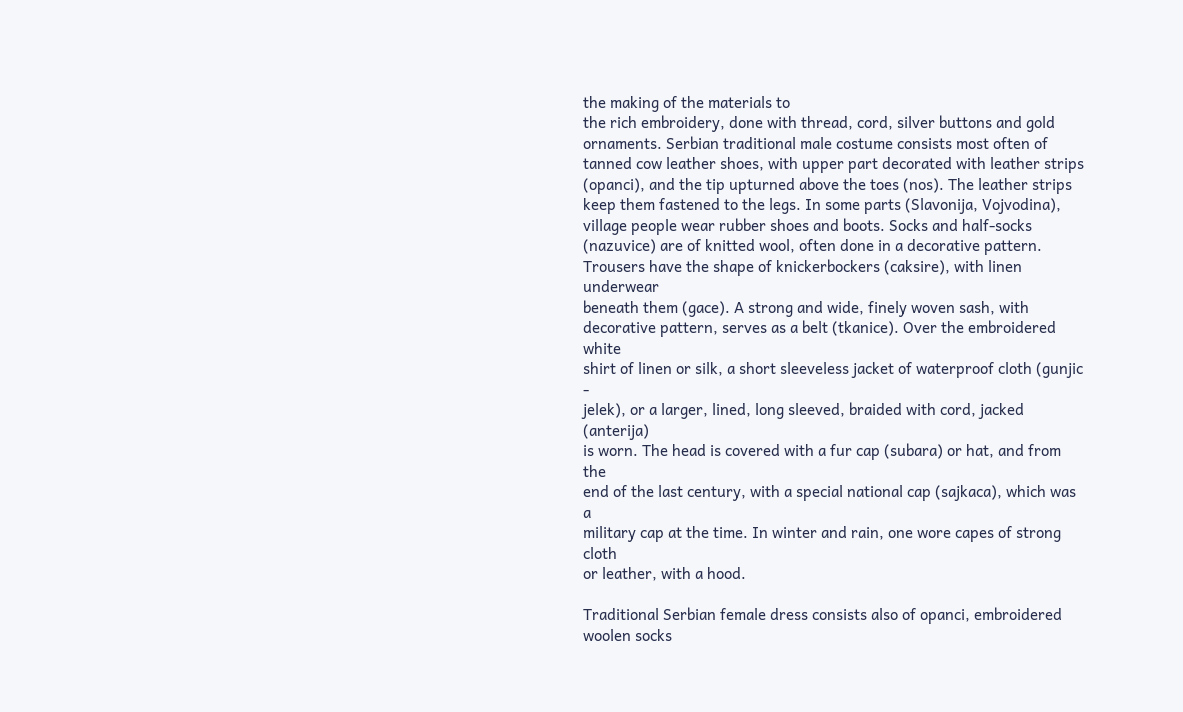the making of the materials to
the rich embroidery, done with thread, cord, silver buttons and gold
ornaments. Serbian traditional male costume consists most often of
tanned cow leather shoes, with upper part decorated with leather strips
(opanci), and the tip upturned above the toes (nos). The leather strips
keep them fastened to the legs. In some parts (Slavonija, Vojvodina),
village people wear rubber shoes and boots. Socks and half-socks
(nazuvice) are of knitted wool, often done in a decorative pattern.
Trousers have the shape of knickerbockers (caksire), with linen underwear
beneath them (gace). A strong and wide, finely woven sash, with
decorative pattern, serves as a belt (tkanice). Over the embroidered white
shirt of linen or silk, a short sleeveless jacket of waterproof cloth (gunjic -
jelek), or a larger, lined, long sleeved, braided with cord, jacked (anterija)
is worn. The head is covered with a fur cap (subara) or hat, and from the
end of the last century, with a special national cap (sajkaca), which was a
military cap at the time. In winter and rain, one wore capes of strong cloth
or leather, with a hood.

Traditional Serbian female dress consists also of opanci, embroidered
woolen socks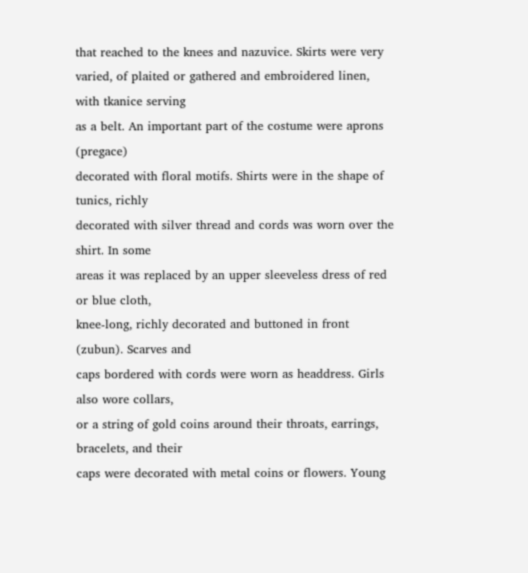that reached to the knees and nazuvice. Skirts were very
varied, of plaited or gathered and embroidered linen, with tkanice serving
as a belt. An important part of the costume were aprons (pregace)
decorated with floral motifs. Shirts were in the shape of tunics, richly
decorated with silver thread and cords was worn over the shirt. In some
areas it was replaced by an upper sleeveless dress of red or blue cloth,
knee-long, richly decorated and buttoned in front (zubun). Scarves and
caps bordered with cords were worn as headdress. Girls also wore collars,
or a string of gold coins around their throats, earrings, bracelets, and their
caps were decorated with metal coins or flowers. Young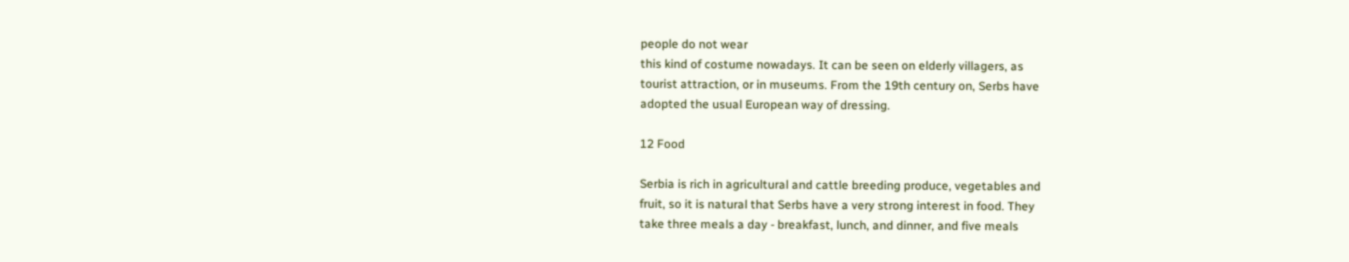people do not wear
this kind of costume nowadays. It can be seen on elderly villagers, as
tourist attraction, or in museums. From the 19th century on, Serbs have
adopted the usual European way of dressing.

12 Food

Serbia is rich in agricultural and cattle breeding produce, vegetables and
fruit, so it is natural that Serbs have a very strong interest in food. They
take three meals a day - breakfast, lunch, and dinner, and five meals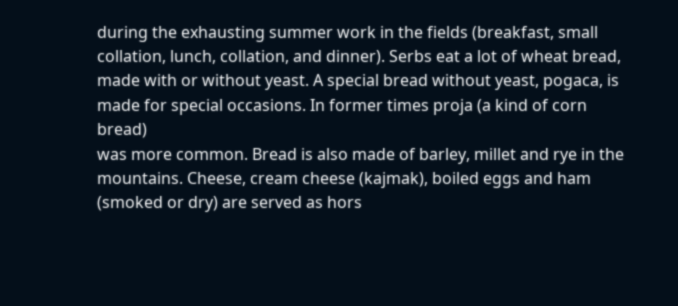during the exhausting summer work in the fields (breakfast, small
collation, lunch, collation, and dinner). Serbs eat a lot of wheat bread,
made with or without yeast. A special bread without yeast, pogaca, is
made for special occasions. In former times proja (a kind of corn bread)
was more common. Bread is also made of barley, millet and rye in the
mountains. Cheese, cream cheese (kajmak), boiled eggs and ham
(smoked or dry) are served as hors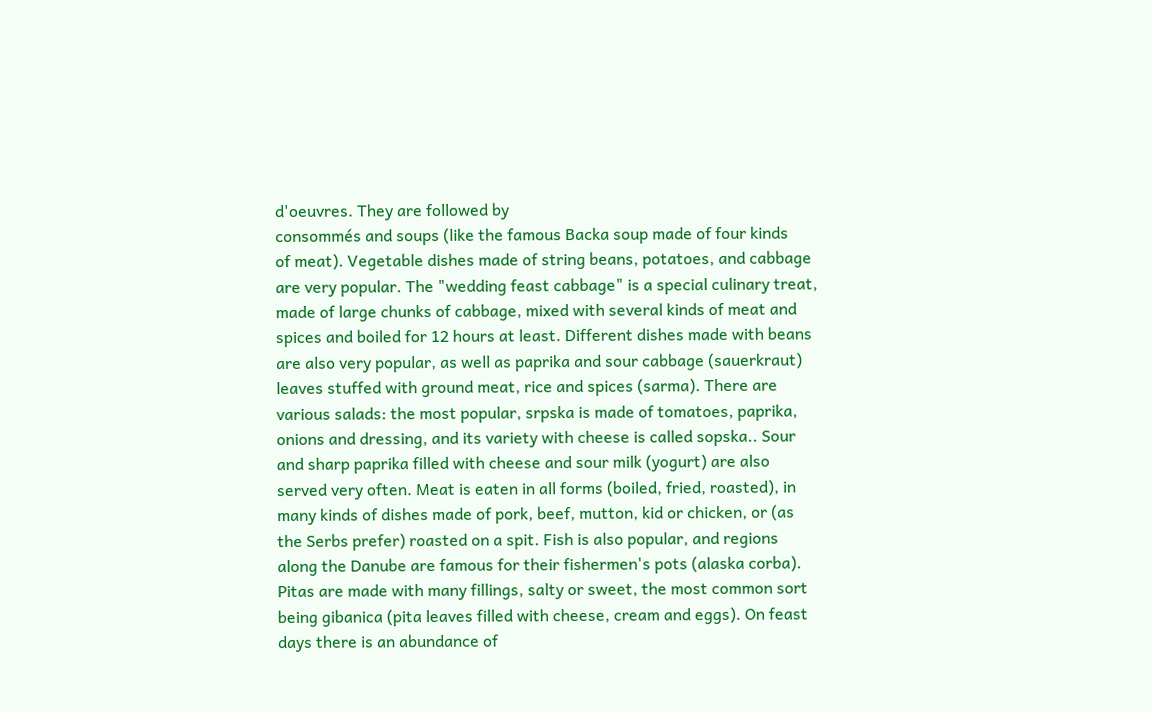d'oeuvres. They are followed by
consommés and soups (like the famous Backa soup made of four kinds
of meat). Vegetable dishes made of string beans, potatoes, and cabbage
are very popular. The "wedding feast cabbage" is a special culinary treat,
made of large chunks of cabbage, mixed with several kinds of meat and
spices and boiled for 12 hours at least. Different dishes made with beans
are also very popular, as well as paprika and sour cabbage (sauerkraut)
leaves stuffed with ground meat, rice and spices (sarma). There are
various salads: the most popular, srpska is made of tomatoes, paprika,
onions and dressing, and its variety with cheese is called sopska.. Sour
and sharp paprika filled with cheese and sour milk (yogurt) are also
served very often. Meat is eaten in all forms (boiled, fried, roasted), in
many kinds of dishes made of pork, beef, mutton, kid or chicken, or (as
the Serbs prefer) roasted on a spit. Fish is also popular, and regions
along the Danube are famous for their fishermen's pots (alaska corba).
Pitas are made with many fillings, salty or sweet, the most common sort
being gibanica (pita leaves filled with cheese, cream and eggs). On feast
days there is an abundance of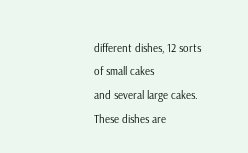different dishes, 12 sorts of small cakes
and several large cakes. These dishes are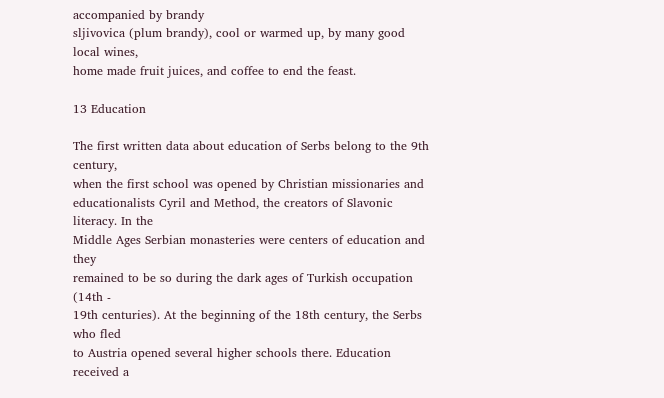accompanied by brandy
sljivovica (plum brandy), cool or warmed up, by many good local wines,
home made fruit juices, and coffee to end the feast.

13 Education

The first written data about education of Serbs belong to the 9th century,
when the first school was opened by Christian missionaries and
educationalists Cyril and Method, the creators of Slavonic literacy. In the
Middle Ages Serbian monasteries were centers of education and they
remained to be so during the dark ages of Turkish occupation (14th -
19th centuries). At the beginning of the 18th century, the Serbs who fled
to Austria opened several higher schools there. Education received a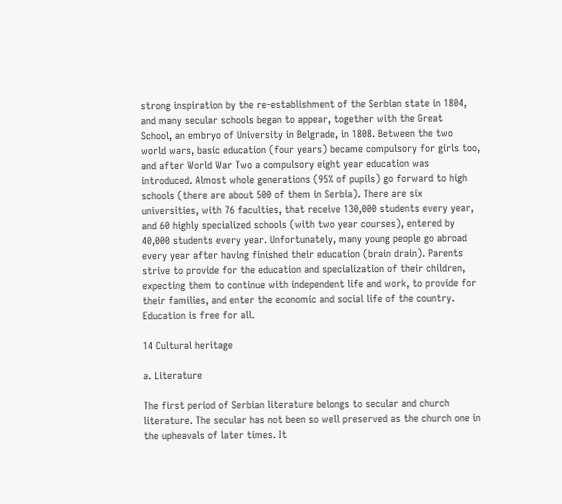strong inspiration by the re-establishment of the Serbian state in 1804,
and many secular schools began to appear, together with the Great
School, an embryo of University in Belgrade, in 1808. Between the two
world wars, basic education (four years) became compulsory for girls too,
and after World War Two a compulsory eight year education was
introduced. Almost whole generations (95% of pupils) go forward to high
schools (there are about 500 of them in Serbia). There are six
universities, with 76 faculties, that receive 130,000 students every year,
and 60 highly specialized schools (with two year courses), entered by
40,000 students every year. Unfortunately, many young people go abroad
every year after having finished their education (brain drain). Parents
strive to provide for the education and specialization of their children,
expecting them to continue with independent life and work, to provide for
their families, and enter the economic and social life of the country.
Education is free for all.

14 Cultural heritage

a. Literature

The first period of Serbian literature belongs to secular and church
literature. The secular has not been so well preserved as the church one in
the upheavals of later times. It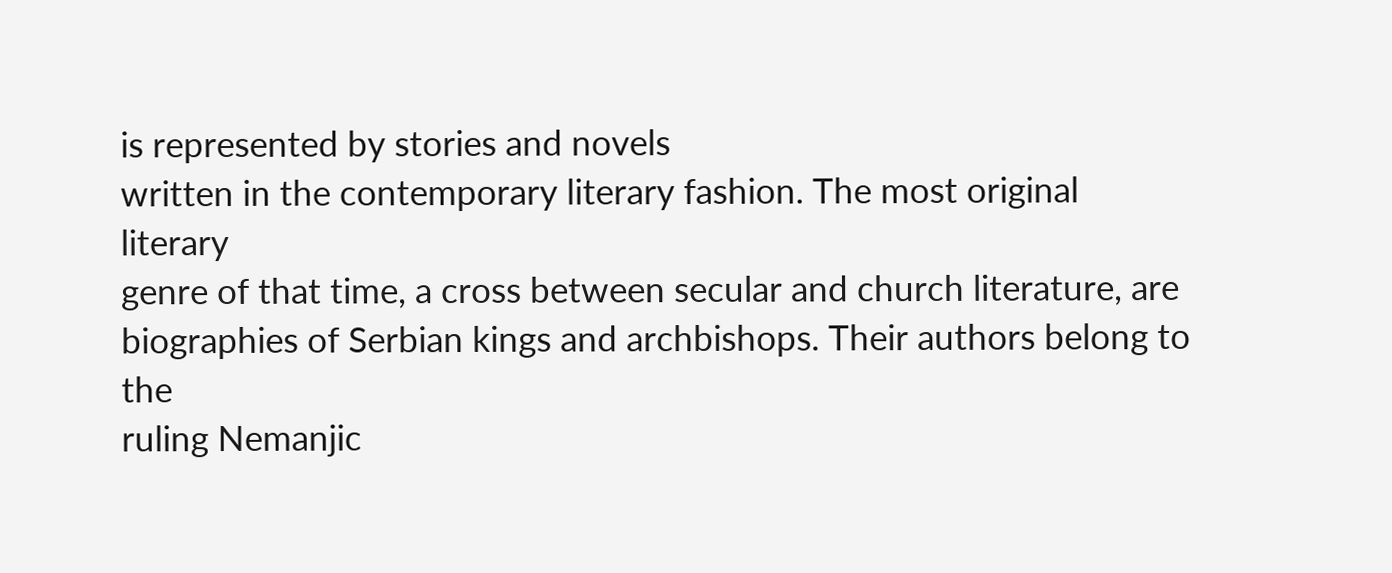is represented by stories and novels
written in the contemporary literary fashion. The most original literary
genre of that time, a cross between secular and church literature, are
biographies of Serbian kings and archbishops. Their authors belong to the
ruling Nemanjic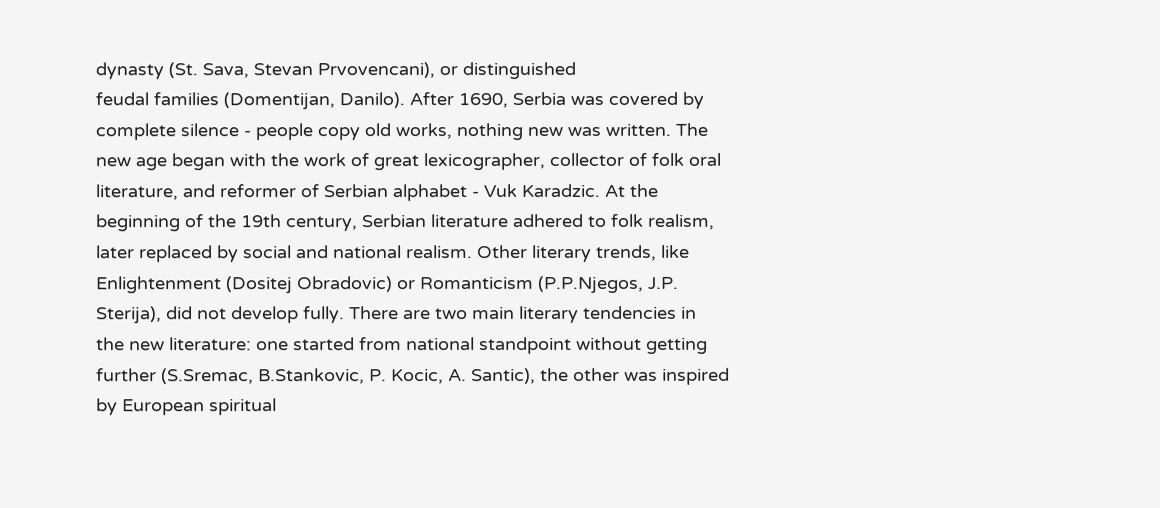dynasty (St. Sava, Stevan Prvovencani), or distinguished
feudal families (Domentijan, Danilo). After 1690, Serbia was covered by
complete silence - people copy old works, nothing new was written. The
new age began with the work of great lexicographer, collector of folk oral
literature, and reformer of Serbian alphabet - Vuk Karadzic. At the
beginning of the 19th century, Serbian literature adhered to folk realism,
later replaced by social and national realism. Other literary trends, like
Enlightenment (Dositej Obradovic) or Romanticism (P.P.Njegos, J.P.
Sterija), did not develop fully. There are two main literary tendencies in
the new literature: one started from national standpoint without getting
further (S.Sremac, B.Stankovic, P. Kocic, A. Santic), the other was inspired
by European spiritual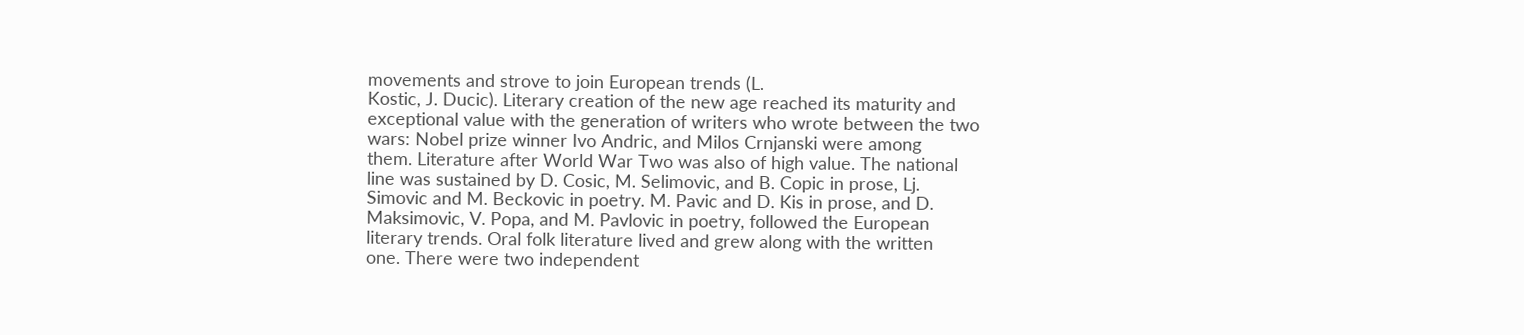movements and strove to join European trends (L.
Kostic, J. Ducic). Literary creation of the new age reached its maturity and
exceptional value with the generation of writers who wrote between the two
wars: Nobel prize winner Ivo Andric, and Milos Crnjanski were among
them. Literature after World War Two was also of high value. The national
line was sustained by D. Cosic, M. Selimovic, and B. Copic in prose, Lj.
Simovic and M. Beckovic in poetry. M. Pavic and D. Kis in prose, and D.
Maksimovic, V. Popa, and M. Pavlovic in poetry, followed the European
literary trends. Oral folk literature lived and grew along with the written
one. There were two independent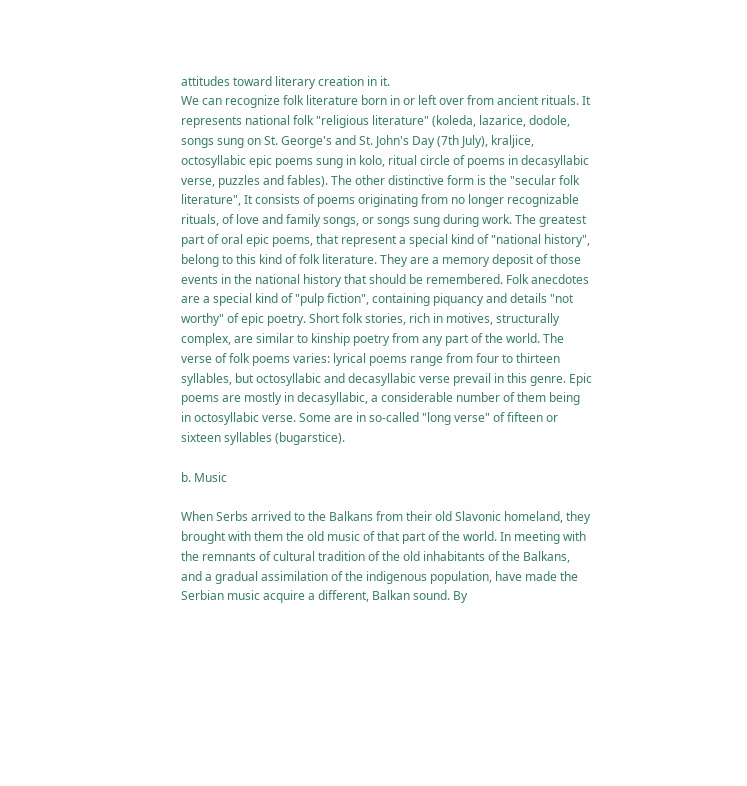attitudes toward literary creation in it.
We can recognize folk literature born in or left over from ancient rituals. It
represents national folk "religious literature" (koleda, lazarice, dodole,
songs sung on St. George's and St. John's Day (7th July), kraljice,
octosyllabic epic poems sung in kolo, ritual circle of poems in decasyllabic
verse, puzzles and fables). The other distinctive form is the "secular folk
literature", It consists of poems originating from no longer recognizable
rituals, of love and family songs, or songs sung during work. The greatest
part of oral epic poems, that represent a special kind of "national history",
belong to this kind of folk literature. They are a memory deposit of those
events in the national history that should be remembered. Folk anecdotes
are a special kind of "pulp fiction", containing piquancy and details "not
worthy" of epic poetry. Short folk stories, rich in motives, structurally
complex, are similar to kinship poetry from any part of the world. The
verse of folk poems varies: lyrical poems range from four to thirteen
syllables, but octosyllabic and decasyllabic verse prevail in this genre. Epic
poems are mostly in decasyllabic, a considerable number of them being
in octosyllabic verse. Some are in so-called "long verse" of fifteen or
sixteen syllables (bugarstice).

b. Music

When Serbs arrived to the Balkans from their old Slavonic homeland, they
brought with them the old music of that part of the world. In meeting with
the remnants of cultural tradition of the old inhabitants of the Balkans,
and a gradual assimilation of the indigenous population, have made the
Serbian music acquire a different, Balkan sound. By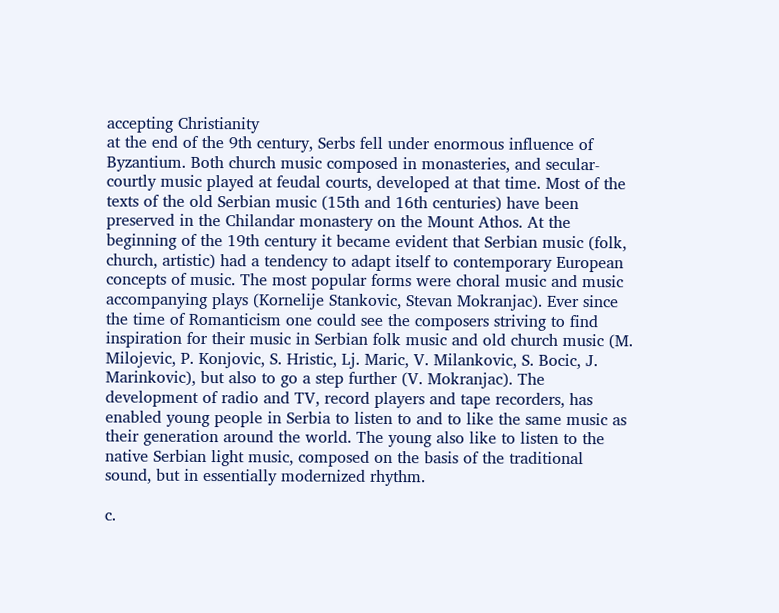accepting Christianity
at the end of the 9th century, Serbs fell under enormous influence of
Byzantium. Both church music composed in monasteries, and secular-
courtly music played at feudal courts, developed at that time. Most of the
texts of the old Serbian music (15th and 16th centuries) have been
preserved in the Chilandar monastery on the Mount Athos. At the
beginning of the 19th century it became evident that Serbian music (folk,
church, artistic) had a tendency to adapt itself to contemporary European
concepts of music. The most popular forms were choral music and music
accompanying plays (Kornelije Stankovic, Stevan Mokranjac). Ever since
the time of Romanticism one could see the composers striving to find
inspiration for their music in Serbian folk music and old church music (M.
Milojevic, P. Konjovic, S. Hristic, Lj. Maric, V. Milankovic, S. Bocic, J.
Marinkovic), but also to go a step further (V. Mokranjac). The
development of radio and TV, record players and tape recorders, has
enabled young people in Serbia to listen to and to like the same music as
their generation around the world. The young also like to listen to the
native Serbian light music, composed on the basis of the traditional
sound, but in essentially modernized rhythm.

c.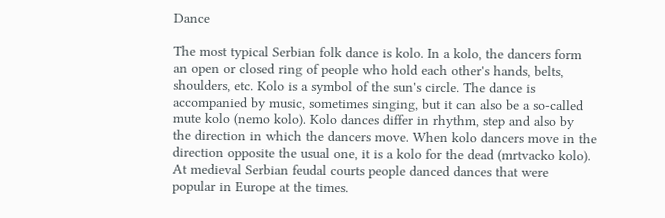Dance

The most typical Serbian folk dance is kolo. In a kolo, the dancers form
an open or closed ring of people who hold each other's hands, belts,
shoulders, etc. Kolo is a symbol of the sun's circle. The dance is
accompanied by music, sometimes singing, but it can also be a so-called
mute kolo (nemo kolo). Kolo dances differ in rhythm, step and also by
the direction in which the dancers move. When kolo dancers move in the
direction opposite the usual one, it is a kolo for the dead (mrtvacko kolo).
At medieval Serbian feudal courts people danced dances that were
popular in Europe at the times.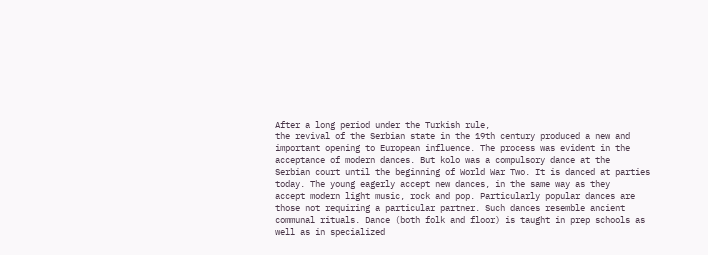After a long period under the Turkish rule,
the revival of the Serbian state in the 19th century produced a new and
important opening to European influence. The process was evident in the
acceptance of modern dances. But kolo was a compulsory dance at the
Serbian court until the beginning of World War Two. It is danced at parties
today. The young eagerly accept new dances, in the same way as they
accept modern light music, rock and pop. Particularly popular dances are
those not requiring a particular partner. Such dances resemble ancient
communal rituals. Dance (both folk and floor) is taught in prep schools as
well as in specialized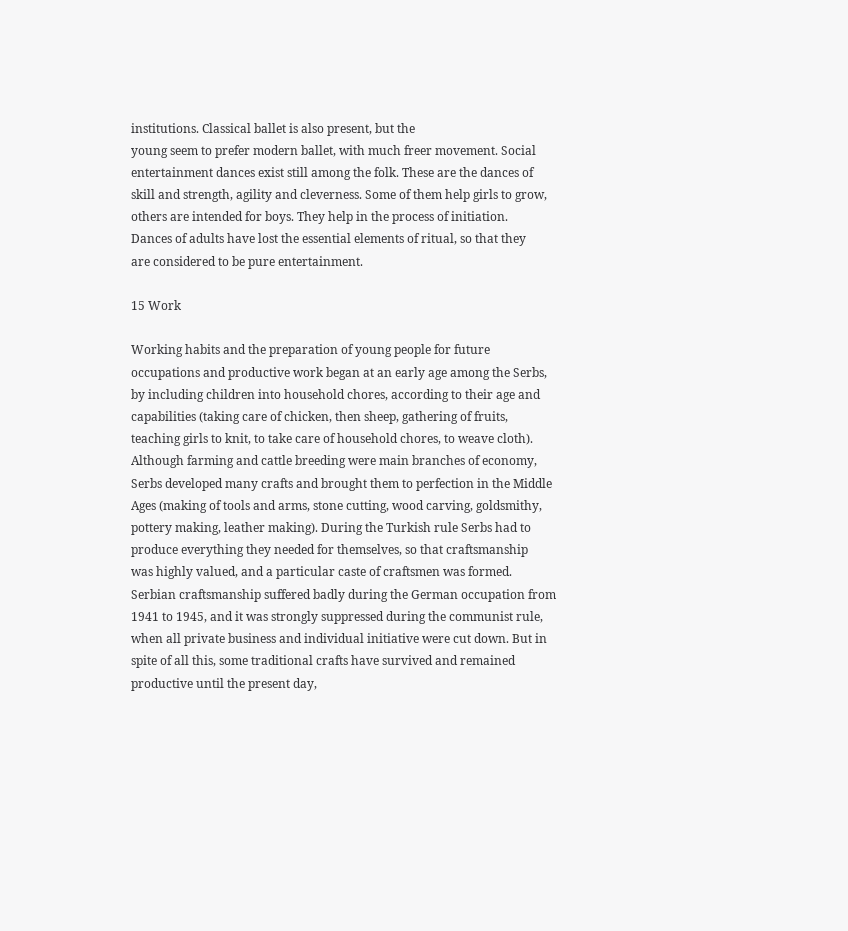institutions. Classical ballet is also present, but the
young seem to prefer modern ballet, with much freer movement. Social
entertainment dances exist still among the folk. These are the dances of
skill and strength, agility and cleverness. Some of them help girls to grow,
others are intended for boys. They help in the process of initiation.
Dances of adults have lost the essential elements of ritual, so that they
are considered to be pure entertainment.

15 Work

Working habits and the preparation of young people for future
occupations and productive work began at an early age among the Serbs,
by including children into household chores, according to their age and
capabilities (taking care of chicken, then sheep, gathering of fruits,
teaching girls to knit, to take care of household chores, to weave cloth).
Although farming and cattle breeding were main branches of economy,
Serbs developed many crafts and brought them to perfection in the Middle
Ages (making of tools and arms, stone cutting, wood carving, goldsmithy,
pottery making, leather making). During the Turkish rule Serbs had to
produce everything they needed for themselves, so that craftsmanship
was highly valued, and a particular caste of craftsmen was formed.
Serbian craftsmanship suffered badly during the German occupation from
1941 to 1945, and it was strongly suppressed during the communist rule,
when all private business and individual initiative were cut down. But in
spite of all this, some traditional crafts have survived and remained
productive until the present day,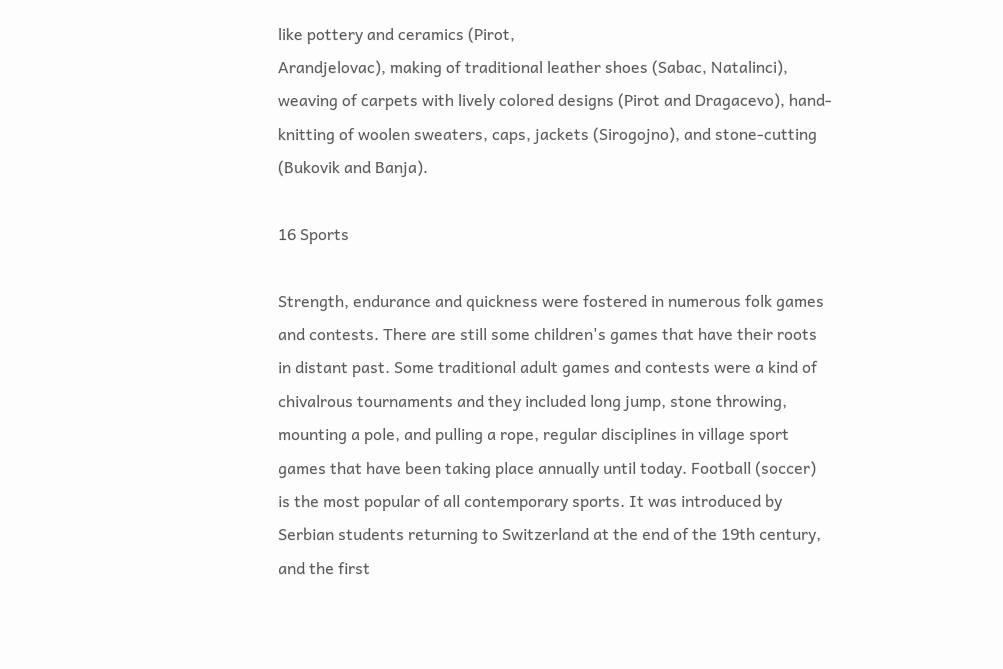like pottery and ceramics (Pirot,
Arandjelovac), making of traditional leather shoes (Sabac, Natalinci),
weaving of carpets with lively colored designs (Pirot and Dragacevo), hand-
knitting of woolen sweaters, caps, jackets (Sirogojno), and stone-cutting
(Bukovik and Banja).

16 Sports

Strength, endurance and quickness were fostered in numerous folk games
and contests. There are still some children's games that have their roots
in distant past. Some traditional adult games and contests were a kind of
chivalrous tournaments and they included long jump, stone throwing,
mounting a pole, and pulling a rope, regular disciplines in village sport
games that have been taking place annually until today. Football (soccer)
is the most popular of all contemporary sports. It was introduced by
Serbian students returning to Switzerland at the end of the 19th century,
and the first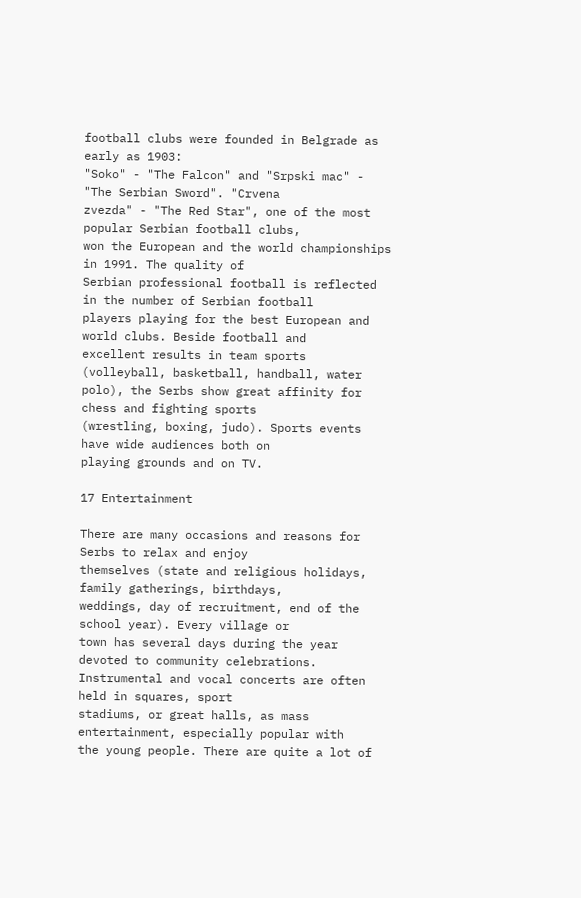football clubs were founded in Belgrade as early as 1903:
"Soko" - "The Falcon" and "Srpski mac" - "The Serbian Sword". "Crvena
zvezda" - "The Red Star", one of the most popular Serbian football clubs,
won the European and the world championships in 1991. The quality of
Serbian professional football is reflected in the number of Serbian football
players playing for the best European and world clubs. Beside football and
excellent results in team sports (volleyball, basketball, handball, water
polo), the Serbs show great affinity for chess and fighting sports
(wrestling, boxing, judo). Sports events have wide audiences both on
playing grounds and on TV.

17 Entertainment

There are many occasions and reasons for Serbs to relax and enjoy
themselves (state and religious holidays, family gatherings, birthdays,
weddings, day of recruitment, end of the school year). Every village or
town has several days during the year devoted to community celebrations.
Instrumental and vocal concerts are often held in squares, sport
stadiums, or great halls, as mass entertainment, especially popular with
the young people. There are quite a lot of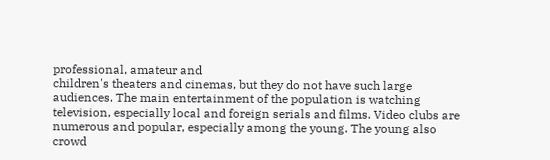professional, amateur and
children's theaters and cinemas, but they do not have such large
audiences. The main entertainment of the population is watching
television, especially local and foreign serials and films. Video clubs are
numerous and popular, especially among the young. The young also
crowd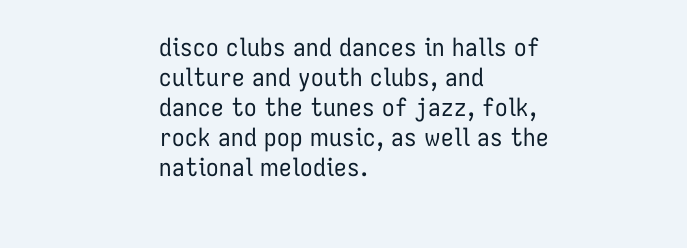disco clubs and dances in halls of culture and youth clubs, and
dance to the tunes of jazz, folk, rock and pop music, as well as the
national melodies.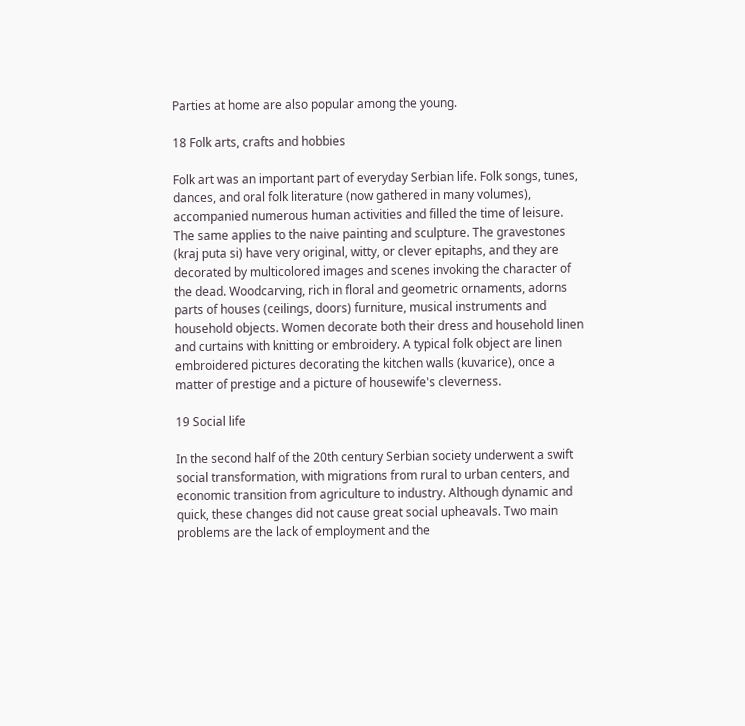Parties at home are also popular among the young.

18 Folk arts, crafts and hobbies

Folk art was an important part of everyday Serbian life. Folk songs, tunes,
dances, and oral folk literature (now gathered in many volumes),
accompanied numerous human activities and filled the time of leisure.
The same applies to the naive painting and sculpture. The gravestones
(kraj puta si) have very original, witty, or clever epitaphs, and they are
decorated by multicolored images and scenes invoking the character of
the dead. Woodcarving, rich in floral and geometric ornaments, adorns
parts of houses (ceilings, doors) furniture, musical instruments and
household objects. Women decorate both their dress and household linen
and curtains with knitting or embroidery. A typical folk object are linen
embroidered pictures decorating the kitchen walls (kuvarice), once a
matter of prestige and a picture of housewife's cleverness.

19 Social life

In the second half of the 20th century Serbian society underwent a swift
social transformation, with migrations from rural to urban centers, and
economic transition from agriculture to industry. Although dynamic and
quick, these changes did not cause great social upheavals. Two main
problems are the lack of employment and the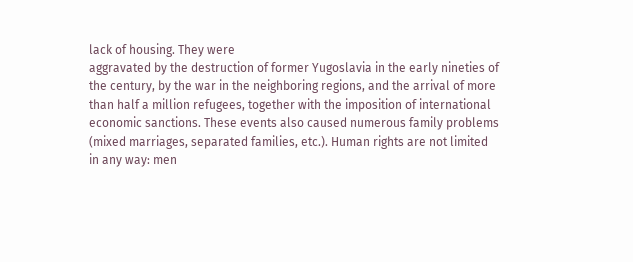lack of housing. They were
aggravated by the destruction of former Yugoslavia in the early nineties of
the century, by the war in the neighboring regions, and the arrival of more
than half a million refugees, together with the imposition of international
economic sanctions. These events also caused numerous family problems
(mixed marriages, separated families, etc.). Human rights are not limited
in any way: men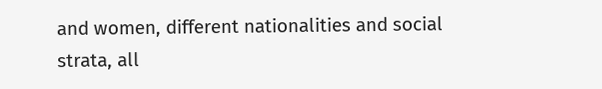and women, different nationalities and social strata, all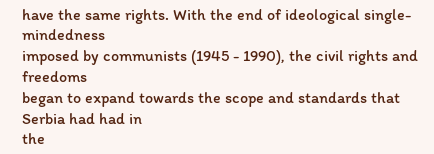have the same rights. With the end of ideological single-mindedness
imposed by communists (1945 - 1990), the civil rights and freedoms
began to expand towards the scope and standards that Serbia had had in
the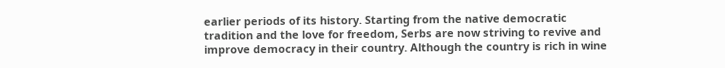earlier periods of its history. Starting from the native democratic
tradition and the love for freedom, Serbs are now striving to revive and
improve democracy in their country. Although the country is rich in wine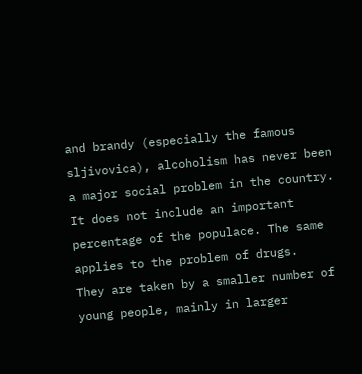and brandy (especially the famous sljivovica), alcoholism has never been
a major social problem in the country. It does not include an important
percentage of the populace. The same applies to the problem of drugs.
They are taken by a smaller number of young people, mainly in larger